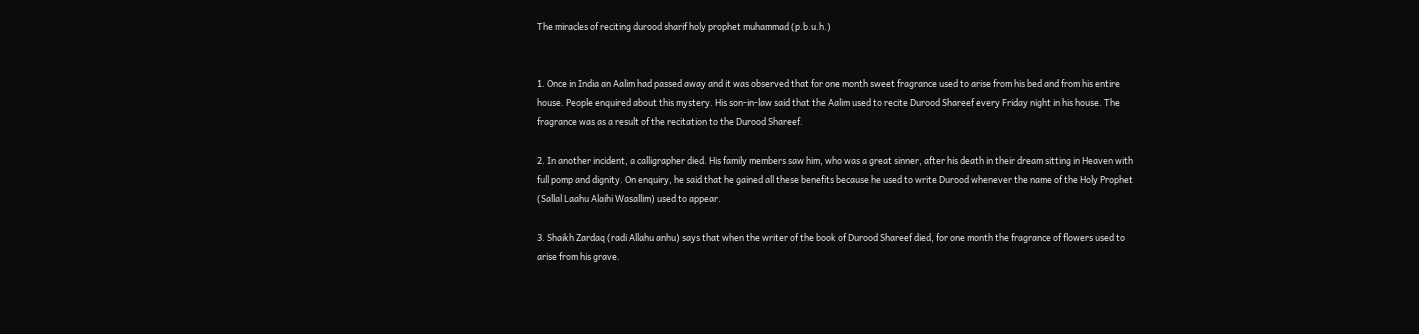The miracles of reciting durood sharif holy prophet muhammad (p.b.u.h.)


1. Once in India an Aalim had passed away and it was observed that for one month sweet fragrance used to arise from his bed and from his entire house. People enquired about this mystery. His son-in-law said that the Aalim used to recite Durood Shareef every Friday night in his house. The fragrance was as a result of the recitation to the Durood Shareef.

2. In another incident, a calligrapher died. His family members saw him, who was a great sinner, after his death in their dream sitting in Heaven with full pomp and dignity. On enquiry, he said that he gained all these benefits because he used to write Durood whenever the name of the Holy Prophet (Sallal Laahu Alaihi Wasallim) used to appear.

3. Shaikh Zardaq (radi Allahu anhu) says that when the writer of the book of Durood Shareef died, for one month the fragrance of flowers used to arise from his grave.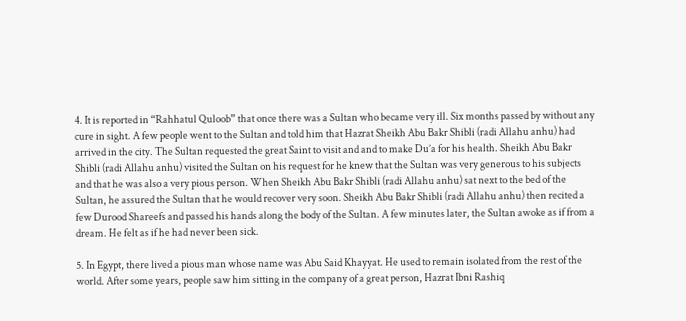4. It is reported in “Rahhatul Quloob” that once there was a Sultan who became very ill. Six months passed by without any cure in sight. A few people went to the Sultan and told him that Hazrat Sheikh Abu Bakr Shibli (radi Allahu anhu) had arrived in the city. The Sultan requested the great Saint to visit and and to make Du’a for his health. Sheikh Abu Bakr Shibli (radi Allahu anhu) visited the Sultan on his request for he knew that the Sultan was very generous to his subjects and that he was also a very pious person. When Sheikh Abu Bakr Shibli (radi Allahu anhu) sat next to the bed of the Sultan, he assured the Sultan that he would recover very soon. Sheikh Abu Bakr Shibli (radi Allahu anhu) then recited a few Durood Shareefs and passed his hands along the body of the Sultan. A few minutes later, the Sultan awoke as if from a dream. He felt as if he had never been sick.

5. In Egypt, there lived a pious man whose name was Abu Said Khayyat. He used to remain isolated from the rest of the world. After some years, people saw him sitting in the company of a great person, Hazrat Ibni Rashiq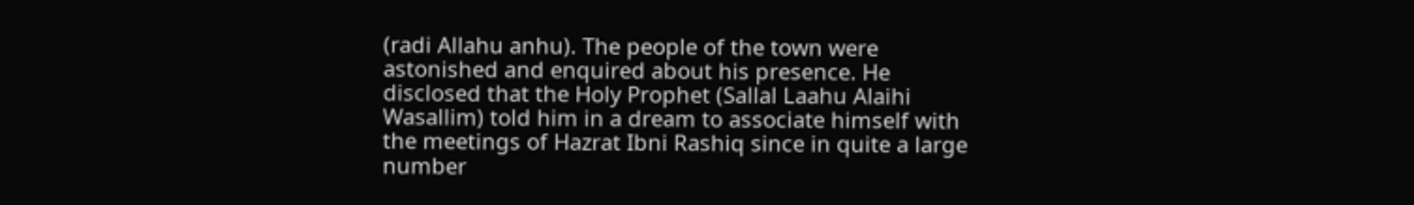(radi Allahu anhu). The people of the town were astonished and enquired about his presence. He disclosed that the Holy Prophet (Sallal Laahu Alaihi Wasallim) told him in a dream to associate himself with the meetings of Hazrat Ibni Rashiq since in quite a large number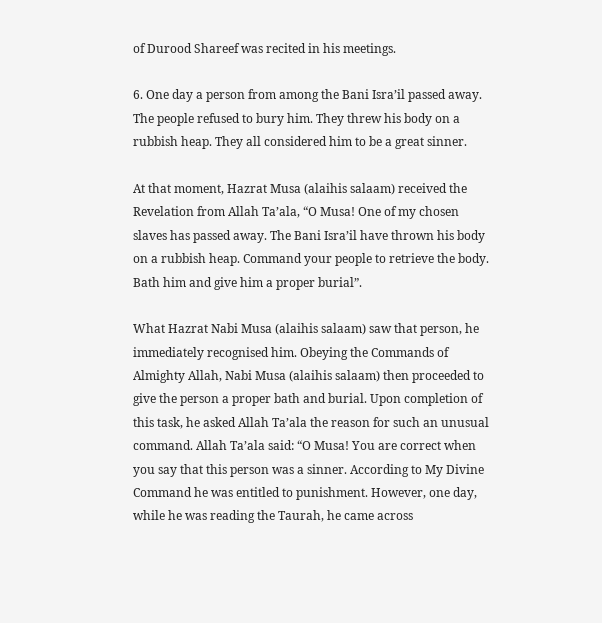of Durood Shareef was recited in his meetings.

6. One day a person from among the Bani Isra’il passed away. The people refused to bury him. They threw his body on a rubbish heap. They all considered him to be a great sinner.

At that moment, Hazrat Musa (alaihis salaam) received the Revelation from Allah Ta’ala, “O Musa! One of my chosen slaves has passed away. The Bani Isra’il have thrown his body on a rubbish heap. Command your people to retrieve the body. Bath him and give him a proper burial”.

What Hazrat Nabi Musa (alaihis salaam) saw that person, he immediately recognised him. Obeying the Commands of Almighty Allah, Nabi Musa (alaihis salaam) then proceeded to give the person a proper bath and burial. Upon completion of this task, he asked Allah Ta’ala the reason for such an unusual command. Allah Ta’ala said: “O Musa! You are correct when you say that this person was a sinner. According to My Divine Command he was entitled to punishment. However, one day, while he was reading the Taurah, he came across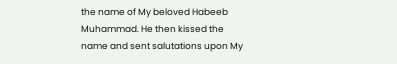the name of My beloved Habeeb Muhammad. He then kissed the name and sent salutations upon My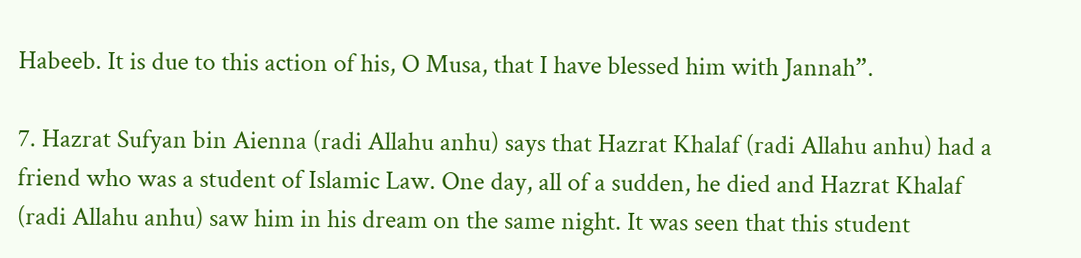Habeeb. It is due to this action of his, O Musa, that I have blessed him with Jannah”.

7. Hazrat Sufyan bin Aienna (radi Allahu anhu) says that Hazrat Khalaf (radi Allahu anhu) had a friend who was a student of Islamic Law. One day, all of a sudden, he died and Hazrat Khalaf (radi Allahu anhu) saw him in his dream on the same night. It was seen that this student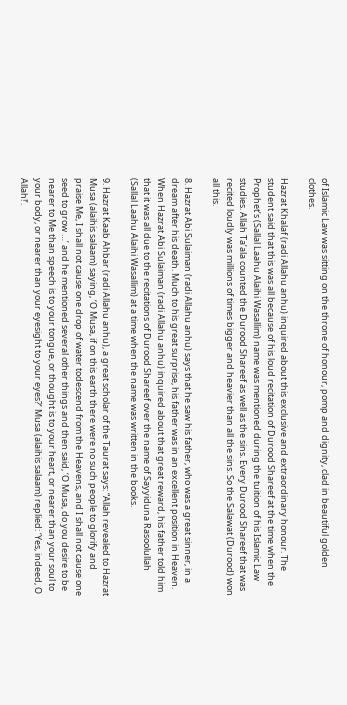of Islamic Law was sitting on the throne of honour, pomp and dignity, clad in beautiful golden clothes.

Hazrat Khalaf (radi Allahu anhu) inquired about this exclusive and extraordinary honour. The student said that this was all because of his loud recitation of Durood Shareef at the time when the Prophet’s (Sallal Laahu Alaihi Wasallim) name was mentioned during the tuition of his Islamic Law studies. Allah Ta’ala counted the Durood Shareef as well as the sins. Every Durood Shareef that was recited loudly was millions of times bigger and heavier than all the sins. So the Salawat (Durood) won all this.

8. Hazrat Abi Sulaiman (radi Allahu anhu) says that he saw his father, who was a great sinner, in a dream after his death. Much to his great surprise, his father was in an excellent position in Heaven. When Hazrat Abi Sulaiman (radi Allahu anhu) inquired about that great reward, his father told him that it was all due to the recitations of Durood Shareef over the name of Sayyiduna Rasoolullah (Sallal Laahu Alaihi Wasallim) at a time when the name was written in the books.

9. Hazrat Kaab Ahbar (radi Allahu anhu), a great scholar of the Taurat says: “Allah revealed to Hazrat Musa (alaihis salaam) saying, ‘O Musa, if on this earth there were no such people to glorify and praise Me, I shall not cause one drop of water todescend from the Heavens, and I shall not cause one seed to grow …’ and he mentioned several other things and then said, ‘O Musa, do you desire to be nearer to Me than speech is to your tongue, or thought is to your heart, or nearer than your soul to your body, or nearer than your eyesight to your eyes?’ Musa (alaihis salaam) replied: ‘Yes, indeed, O Allah!’.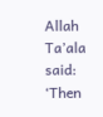Allah Ta’ala said: ‘Then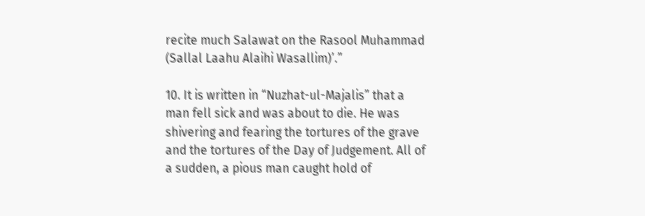recite much Salawat on the Rasool Muhammad (Sallal Laahu Alaihi Wasallim)’.”

10. It is written in “Nuzhat-ul-Majalis” that a man fell sick and was about to die. He was shivering and fearing the tortures of the grave and the tortures of the Day of Judgement. All of a sudden, a pious man caught hold of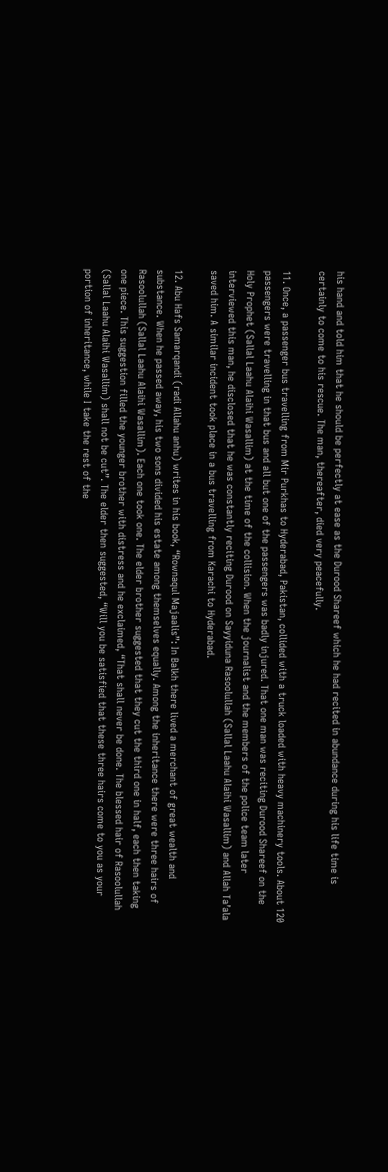his hand and told him that he should be perfectly at ease as the Durood Shareef which he had recited in abundance during his life time is certainly to come to his rescue. The man, thereafter, died very peacefully.

11. Once, a passenger bus travelling from Mir Purkhas to Hyderabad, Pakistan, collided with a truck loaded with heavy machinery tools. About 120 passengers were travelling in that bus and all but one of the passengers was badly injured. That one man was reciting Durood Shareef on the Holy Prophet (Sallal Laahu Alaihi Wasallim) at the time of the collision. When the journalist and the members of the police team later interviewed this man, he disclosed that he was constantly reciting Durood on Sayyiduna Rasoolullah (Sallal Laahu Alaihi Wasallim) and Allah Ta’ala saved him. A similar incident took place in a bus travelling from Karachi to Hyderabad.

12. Abu Hafs Samarqandi (radi Allahu anhu) writes in his book, “Rownaqul Majaalis”: In Balkh there lived a merchant of great wealth and substance. When he passed away, his two sons divided his estate among themselves equally. Among the inheritance there were three hairs of Rasoolullah (Sallal Laahu Alaihi Wasallim). Each one took one. The elder brother suggested that they cut the third one in half, each then taking one piece. This suggestion filled the younger brother with distress and he exclaimed, “That shall never be done. The blessed hair of Rasoolullah (Sallal Laahu Alaihi Wasallim) shall not be cut”. The elder then suggested, “Will you be satisfied that these three hairs come to you as your portion of inheritance, while I take the rest of the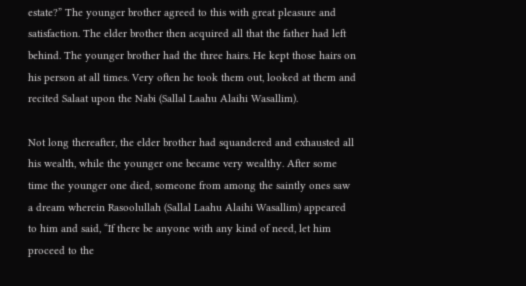estate?” The younger brother agreed to this with great pleasure and satisfaction. The elder brother then acquired all that the father had left behind. The younger brother had the three hairs. He kept those hairs on his person at all times. Very often he took them out, looked at them and recited Salaat upon the Nabi (Sallal Laahu Alaihi Wasallim).

Not long thereafter, the elder brother had squandered and exhausted all his wealth, while the younger one became very wealthy. After some time the younger one died, someone from among the saintly ones saw a dream wherein Rasoolullah (Sallal Laahu Alaihi Wasallim) appeared to him and said, “If there be anyone with any kind of need, let him proceed to the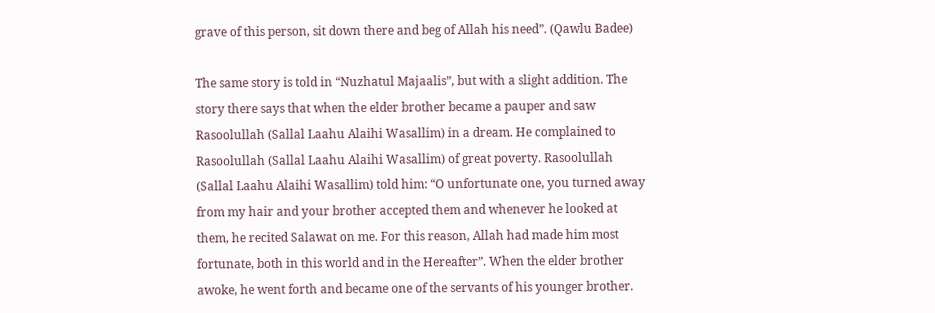grave of this person, sit down there and beg of Allah his need”. (Qawlu Badee)

The same story is told in “Nuzhatul Majaalis”, but with a slight addition. The story there says that when the elder brother became a pauper and saw Rasoolullah (Sallal Laahu Alaihi Wasallim) in a dream. He complained to Rasoolullah (Sallal Laahu Alaihi Wasallim) of great poverty. Rasoolullah (Sallal Laahu Alaihi Wasallim) told him: “O unfortunate one, you turned away from my hair and your brother accepted them and whenever he looked at them, he recited Salawat on me. For this reason, Allah had made him most fortunate, both in this world and in the Hereafter”. When the elder brother awoke, he went forth and became one of the servants of his younger brother.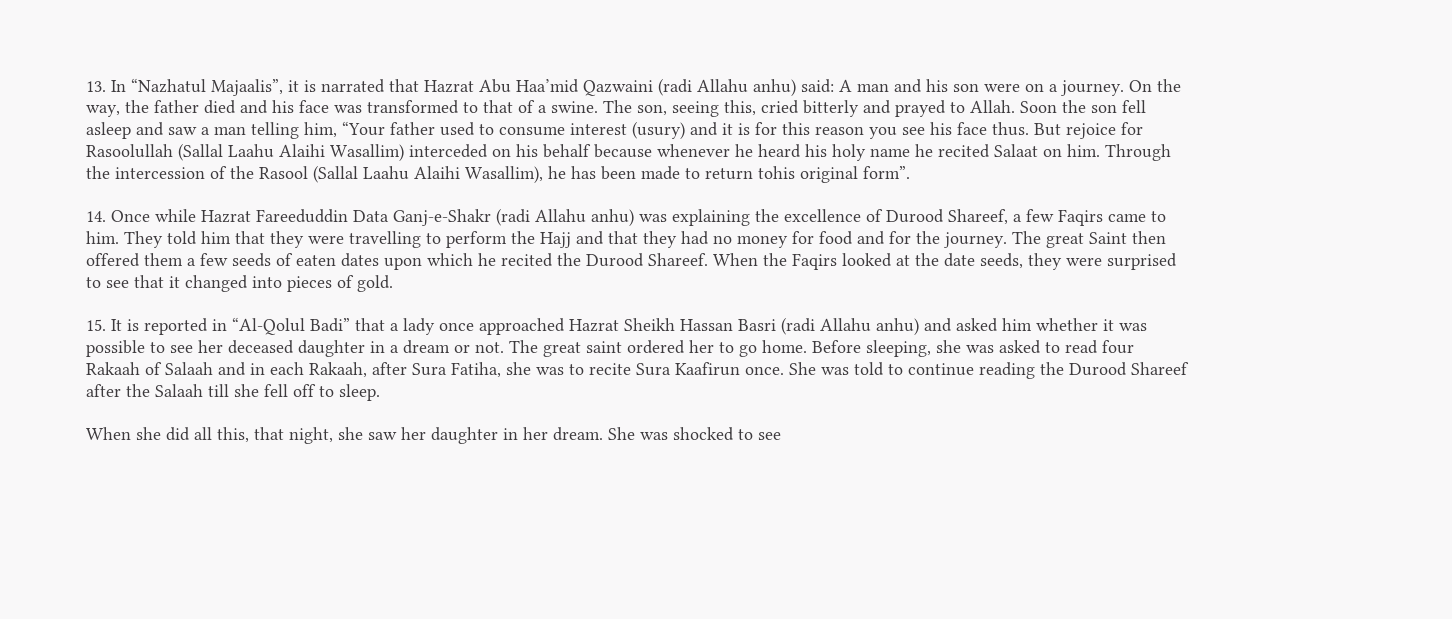13. In “Nazhatul Majaalis”, it is narrated that Hazrat Abu Haa’mid Qazwaini (radi Allahu anhu) said: A man and his son were on a journey. On the way, the father died and his face was transformed to that of a swine. The son, seeing this, cried bitterly and prayed to Allah. Soon the son fell asleep and saw a man telling him, “Your father used to consume interest (usury) and it is for this reason you see his face thus. But rejoice for Rasoolullah (Sallal Laahu Alaihi Wasallim) interceded on his behalf because whenever he heard his holy name he recited Salaat on him. Through the intercession of the Rasool (Sallal Laahu Alaihi Wasallim), he has been made to return tohis original form”.

14. Once while Hazrat Fareeduddin Data Ganj-e-Shakr (radi Allahu anhu) was explaining the excellence of Durood Shareef, a few Faqirs came to him. They told him that they were travelling to perform the Hajj and that they had no money for food and for the journey. The great Saint then offered them a few seeds of eaten dates upon which he recited the Durood Shareef. When the Faqirs looked at the date seeds, they were surprised to see that it changed into pieces of gold.

15. It is reported in “Al-Qolul Badi” that a lady once approached Hazrat Sheikh Hassan Basri (radi Allahu anhu) and asked him whether it was possible to see her deceased daughter in a dream or not. The great saint ordered her to go home. Before sleeping, she was asked to read four Rakaah of Salaah and in each Rakaah, after Sura Fatiha, she was to recite Sura Kaafirun once. She was told to continue reading the Durood Shareef after the Salaah till she fell off to sleep.

When she did all this, that night, she saw her daughter in her dream. She was shocked to see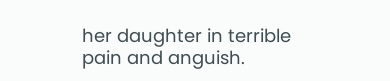her daughter in terrible pain and anguish.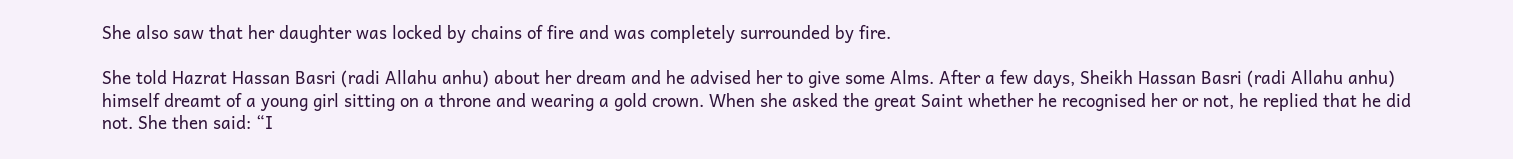She also saw that her daughter was locked by chains of fire and was completely surrounded by fire.

She told Hazrat Hassan Basri (radi Allahu anhu) about her dream and he advised her to give some Alms. After a few days, Sheikh Hassan Basri (radi Allahu anhu) himself dreamt of a young girl sitting on a throne and wearing a gold crown. When she asked the great Saint whether he recognised her or not, he replied that he did not. She then said: “I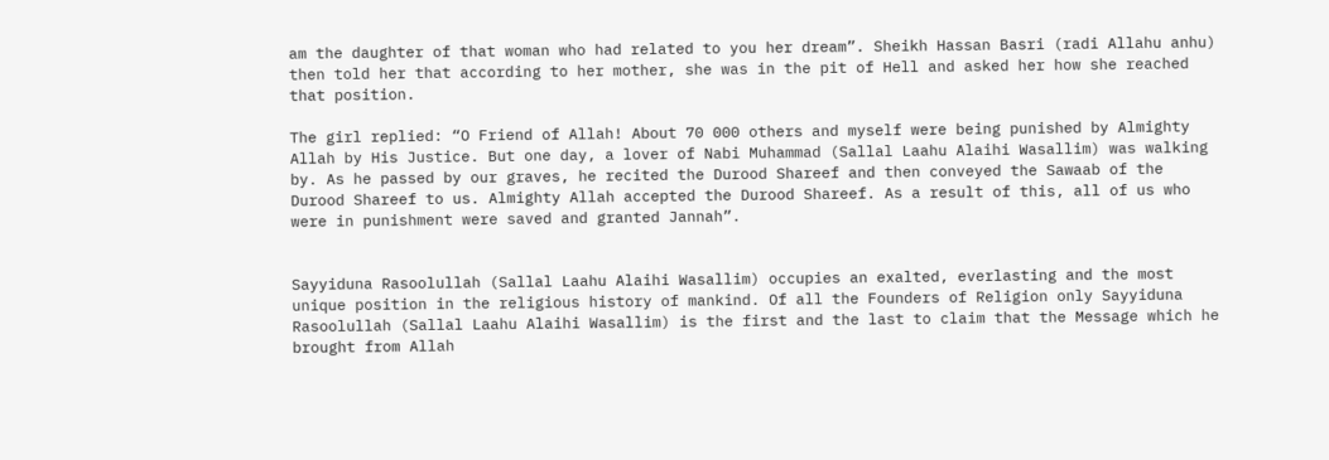am the daughter of that woman who had related to you her dream”. Sheikh Hassan Basri (radi Allahu anhu) then told her that according to her mother, she was in the pit of Hell and asked her how she reached that position.

The girl replied: “O Friend of Allah! About 70 000 others and myself were being punished by Almighty Allah by His Justice. But one day, a lover of Nabi Muhammad (Sallal Laahu Alaihi Wasallim) was walking by. As he passed by our graves, he recited the Durood Shareef and then conveyed the Sawaab of the Durood Shareef to us. Almighty Allah accepted the Durood Shareef. As a result of this, all of us who were in punishment were saved and granted Jannah”.


Sayyiduna Rasoolullah (Sallal Laahu Alaihi Wasallim) occupies an exalted, everlasting and the most unique position in the religious history of mankind. Of all the Founders of Religion only Sayyiduna Rasoolullah (Sallal Laahu Alaihi Wasallim) is the first and the last to claim that the Message which he brought from Allah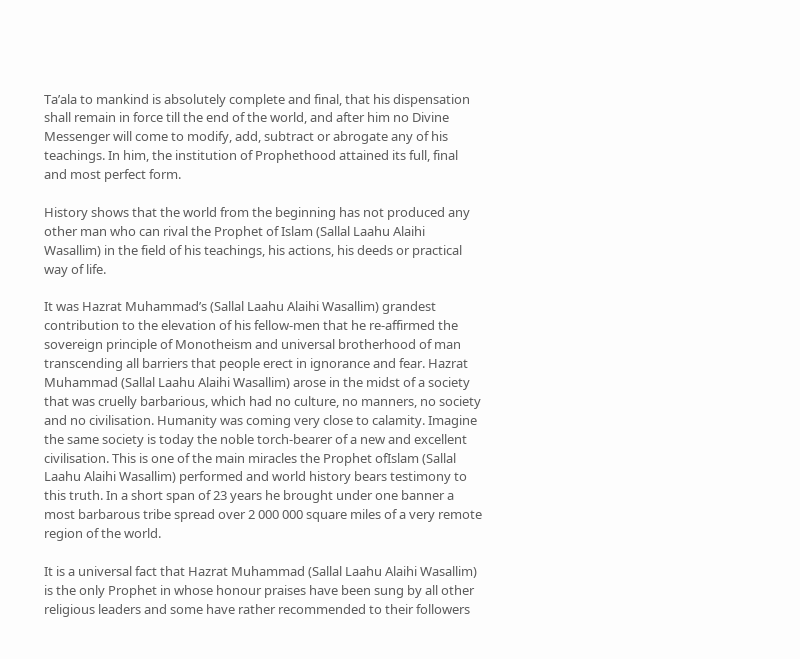Ta’ala to mankind is absolutely complete and final, that his dispensation shall remain in force till the end of the world, and after him no Divine Messenger will come to modify, add, subtract or abrogate any of his teachings. In him, the institution of Prophethood attained its full, final and most perfect form.

History shows that the world from the beginning has not produced any other man who can rival the Prophet of Islam (Sallal Laahu Alaihi Wasallim) in the field of his teachings, his actions, his deeds or practical way of life.

It was Hazrat Muhammad’s (Sallal Laahu Alaihi Wasallim) grandest contribution to the elevation of his fellow-men that he re-affirmed the sovereign principle of Monotheism and universal brotherhood of man transcending all barriers that people erect in ignorance and fear. Hazrat Muhammad (Sallal Laahu Alaihi Wasallim) arose in the midst of a society that was cruelly barbarious, which had no culture, no manners, no society and no civilisation. Humanity was coming very close to calamity. Imagine the same society is today the noble torch-bearer of a new and excellent civilisation. This is one of the main miracles the Prophet ofIslam (Sallal Laahu Alaihi Wasallim) performed and world history bears testimony to this truth. In a short span of 23 years he brought under one banner a most barbarous tribe spread over 2 000 000 square miles of a very remote region of the world.

It is a universal fact that Hazrat Muhammad (Sallal Laahu Alaihi Wasallim) is the only Prophet in whose honour praises have been sung by all other religious leaders and some have rather recommended to their followers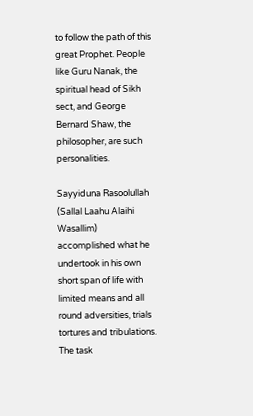to follow the path of this great Prophet. People like Guru Nanak, the spiritual head of Sikh sect, and George Bernard Shaw, the philosopher, are such personalities.

Sayyiduna Rasoolullah (Sallal Laahu Alaihi Wasallim) accomplished what he undertook in his own short span of life with limited means and all round adversities, trials tortures and tribulations. The task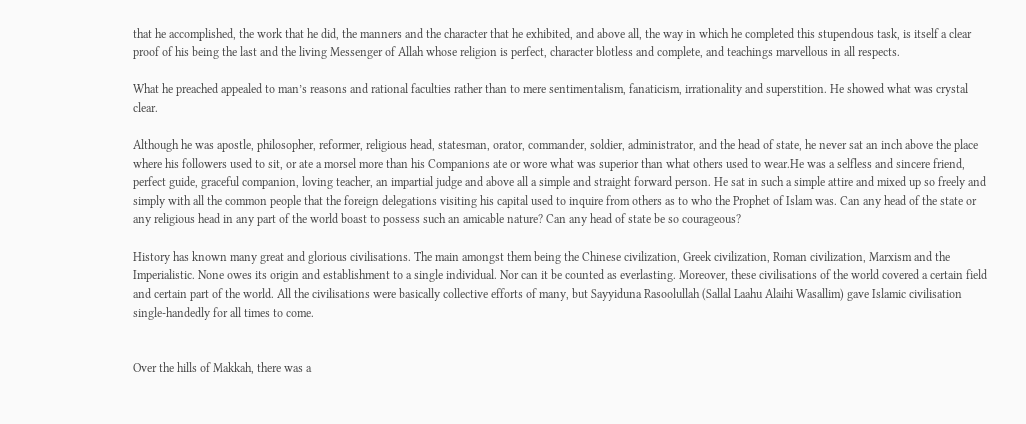that he accomplished, the work that he did, the manners and the character that he exhibited, and above all, the way in which he completed this stupendous task, is itself a clear proof of his being the last and the living Messenger of Allah whose religion is perfect, character blotless and complete, and teachings marvellous in all respects.

What he preached appealed to man’s reasons and rational faculties rather than to mere sentimentalism, fanaticism, irrationality and superstition. He showed what was crystal clear.

Although he was apostle, philosopher, reformer, religious head, statesman, orator, commander, soldier, administrator, and the head of state, he never sat an inch above the place where his followers used to sit, or ate a morsel more than his Companions ate or wore what was superior than what others used to wear.He was a selfless and sincere friend, perfect guide, graceful companion, loving teacher, an impartial judge and above all a simple and straight forward person. He sat in such a simple attire and mixed up so freely and simply with all the common people that the foreign delegations visiting his capital used to inquire from others as to who the Prophet of Islam was. Can any head of the state or any religious head in any part of the world boast to possess such an amicable nature? Can any head of state be so courageous?

History has known many great and glorious civilisations. The main amongst them being the Chinese civilization, Greek civilization, Roman civilization, Marxism and the Imperialistic. None owes its origin and establishment to a single individual. Nor can it be counted as everlasting. Moreover, these civilisations of the world covered a certain field and certain part of the world. All the civilisations were basically collective efforts of many, but Sayyiduna Rasoolullah (Sallal Laahu Alaihi Wasallim) gave Islamic civilisation single-handedly for all times to come.


Over the hills of Makkah, there was a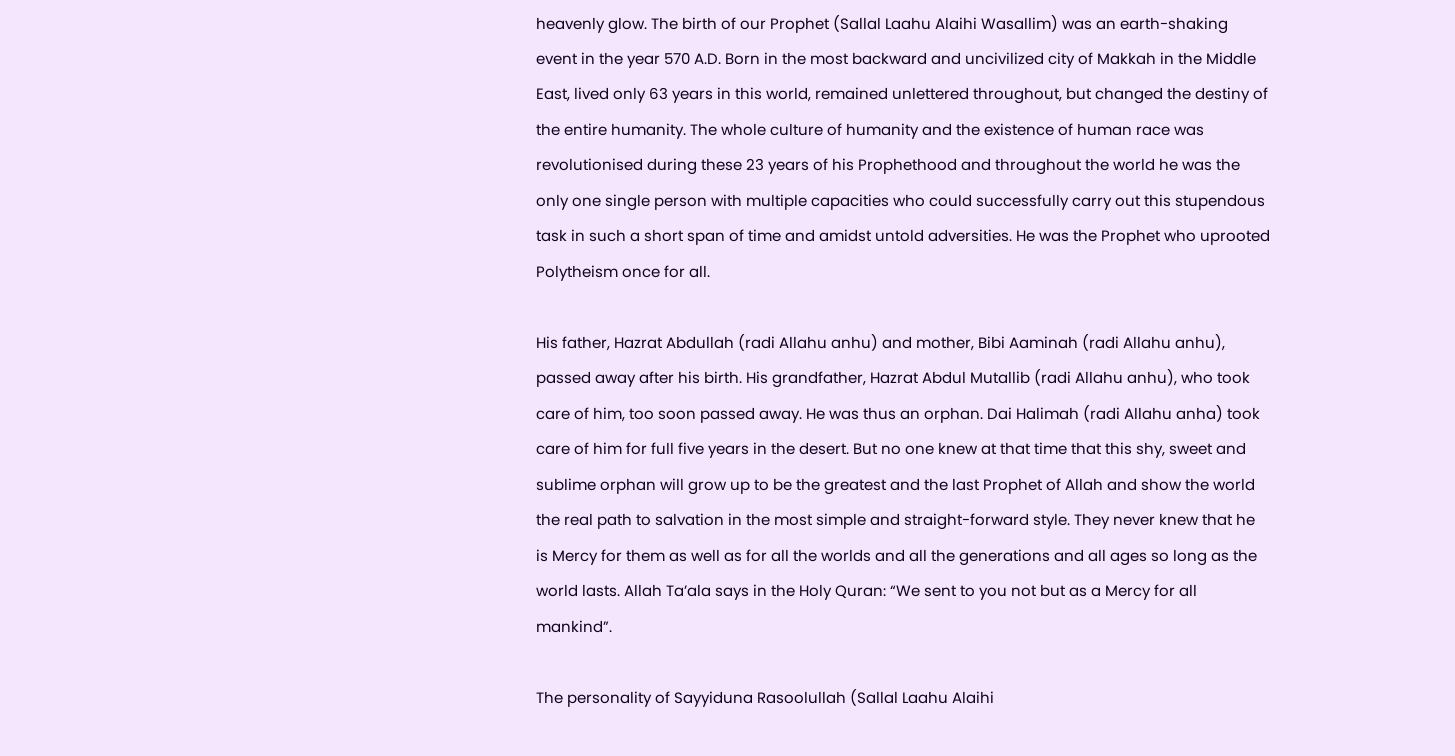heavenly glow. The birth of our Prophet (Sallal Laahu Alaihi Wasallim) was an earth-shaking event in the year 570 A.D. Born in the most backward and uncivilized city of Makkah in the Middle East, lived only 63 years in this world, remained unlettered throughout, but changed the destiny of the entire humanity. The whole culture of humanity and the existence of human race was revolutionised during these 23 years of his Prophethood and throughout the world he was the only one single person with multiple capacities who could successfully carry out this stupendous task in such a short span of time and amidst untold adversities. He was the Prophet who uprooted Polytheism once for all.

His father, Hazrat Abdullah (radi Allahu anhu) and mother, Bibi Aaminah (radi Allahu anhu), passed away after his birth. His grandfather, Hazrat Abdul Mutallib (radi Allahu anhu), who took care of him, too soon passed away. He was thus an orphan. Dai Halimah (radi Allahu anha) took care of him for full five years in the desert. But no one knew at that time that this shy, sweet and sublime orphan will grow up to be the greatest and the last Prophet of Allah and show the world the real path to salvation in the most simple and straight-forward style. They never knew that he is Mercy for them as well as for all the worlds and all the generations and all ages so long as the world lasts. Allah Ta’ala says in the Holy Quran: “We sent to you not but as a Mercy for all mankind”.

The personality of Sayyiduna Rasoolullah (Sallal Laahu Alaihi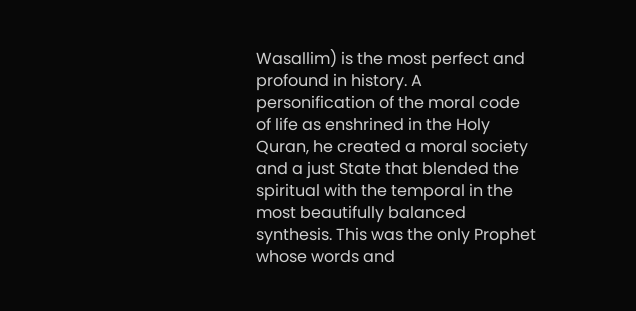Wasallim) is the most perfect and profound in history. A personification of the moral code of life as enshrined in the Holy Quran, he created a moral society and a just State that blended the spiritual with the temporal in the most beautifully balanced synthesis. This was the only Prophet whose words and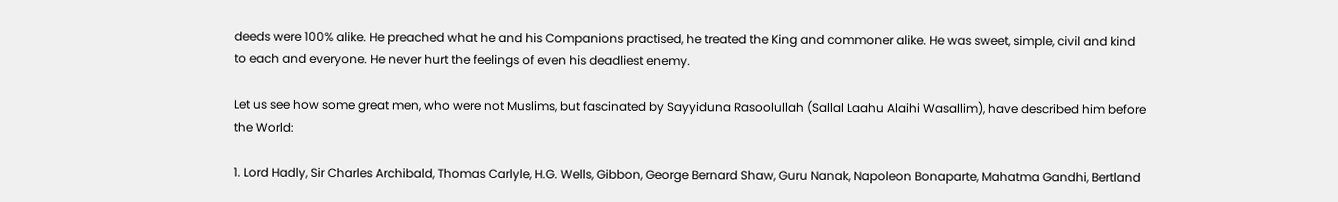deeds were 100% alike. He preached what he and his Companions practised, he treated the King and commoner alike. He was sweet, simple, civil and kind to each and everyone. He never hurt the feelings of even his deadliest enemy.

Let us see how some great men, who were not Muslims, but fascinated by Sayyiduna Rasoolullah (Sallal Laahu Alaihi Wasallim), have described him before the World:

1. Lord Hadly, Sir Charles Archibald, Thomas Carlyle, H.G. Wells, Gibbon, George Bernard Shaw, Guru Nanak, Napoleon Bonaparte, Mahatma Gandhi, Bertland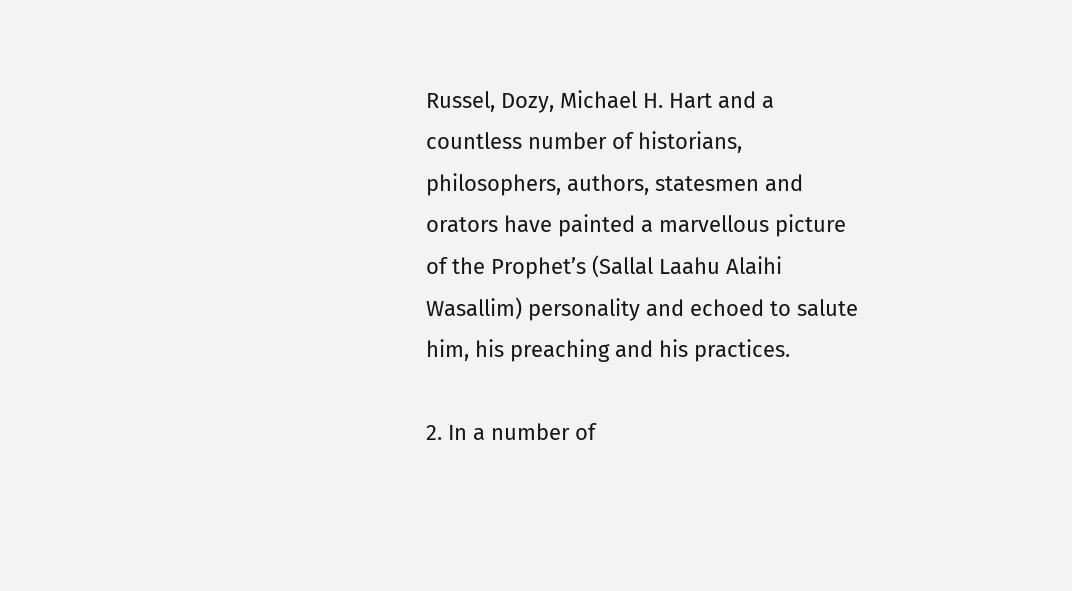Russel, Dozy, Michael H. Hart and a countless number of historians, philosophers, authors, statesmen and orators have painted a marvellous picture of the Prophet’s (Sallal Laahu Alaihi Wasallim) personality and echoed to salute him, his preaching and his practices.

2. In a number of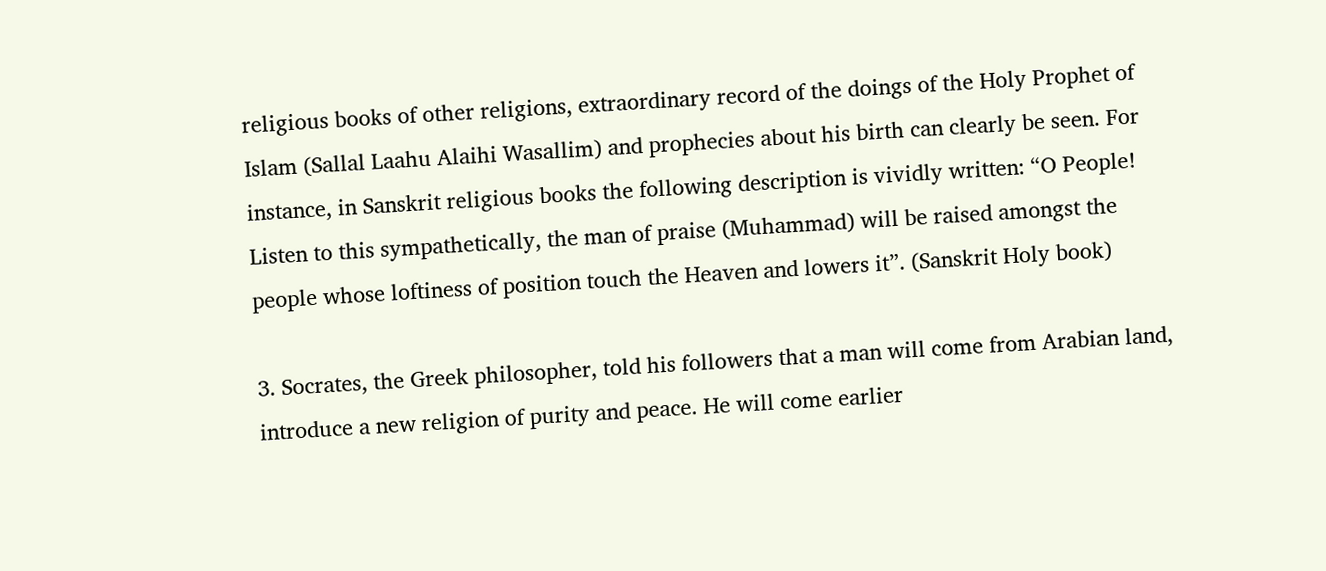religious books of other religions, extraordinary record of the doings of the Holy Prophet of Islam (Sallal Laahu Alaihi Wasallim) and prophecies about his birth can clearly be seen. For instance, in Sanskrit religious books the following description is vividly written: “O People! Listen to this sympathetically, the man of praise (Muhammad) will be raised amongst the people whose loftiness of position touch the Heaven and lowers it”. (Sanskrit Holy book)

3. Socrates, the Greek philosopher, told his followers that a man will come from Arabian land, introduce a new religion of purity and peace. He will come earlier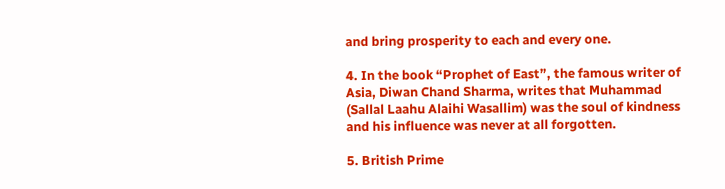and bring prosperity to each and every one.

4. In the book “Prophet of East”, the famous writer of Asia, Diwan Chand Sharma, writes that Muhammad (Sallal Laahu Alaihi Wasallim) was the soul of kindness and his influence was never at all forgotten.

5. British Prime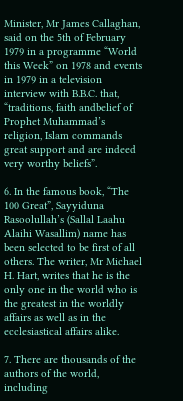Minister, Mr James Callaghan, said on the 5th of February 1979 in a programme “World this Week” on 1978 and events in 1979 in a television interview with B.B.C. that, “traditions, faith andbelief of Prophet Muhammad’s religion, Islam commands great support and are indeed very worthy beliefs”.

6. In the famous book, “The 100 Great”, Sayyiduna Rasoolullah’s (Sallal Laahu Alaihi Wasallim) name has been selected to be first of all others. The writer, Mr Michael H. Hart, writes that he is the only one in the world who is the greatest in the worldly affairs as well as in the ecclesiastical affairs alike.

7. There are thousands of the authors of the world, including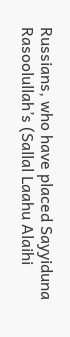Russians, who have placed Sayyiduna Rasoolullah’s (Sallal Laahu Alaihi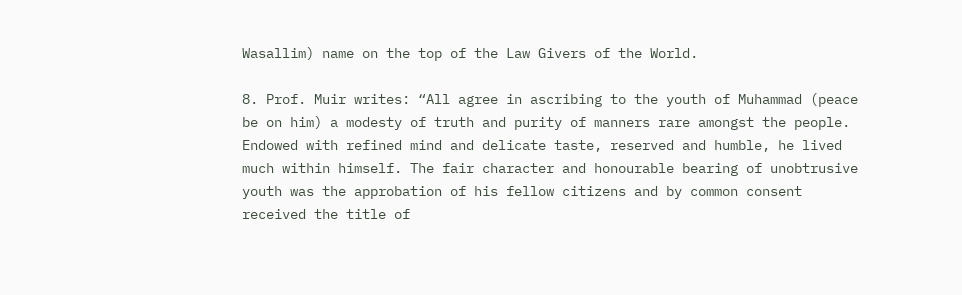Wasallim) name on the top of the Law Givers of the World.

8. Prof. Muir writes: “All agree in ascribing to the youth of Muhammad (peace be on him) a modesty of truth and purity of manners rare amongst the people. Endowed with refined mind and delicate taste, reserved and humble, he lived much within himself. The fair character and honourable bearing of unobtrusive youth was the approbation of his fellow citizens and by common consent received the title of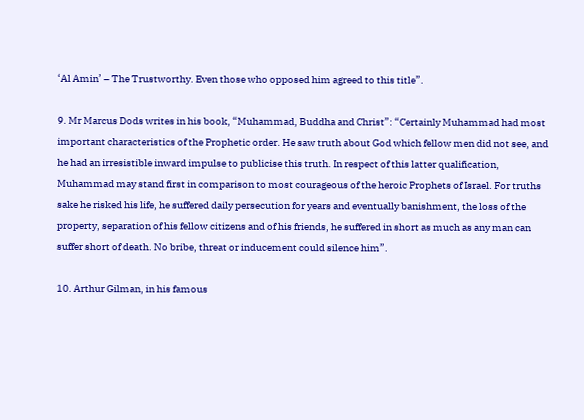‘Al Amin’ – The Trustworthy. Even those who opposed him agreed to this title”.

9. Mr Marcus Dods writes in his book, “Muhammad, Buddha and Christ”: “Certainly Muhammad had most important characteristics of the Prophetic order. He saw truth about God which fellow men did not see, and he had an irresistible inward impulse to publicise this truth. In respect of this latter qualification, Muhammad may stand first in comparison to most courageous of the heroic Prophets of Israel. For truths sake he risked his life, he suffered daily persecution for years and eventually banishment, the loss of the property, separation of his fellow citizens and of his friends, he suffered in short as much as any man can suffer short of death. No bribe, threat or inducement could silence him”.

10. Arthur Gilman, in his famous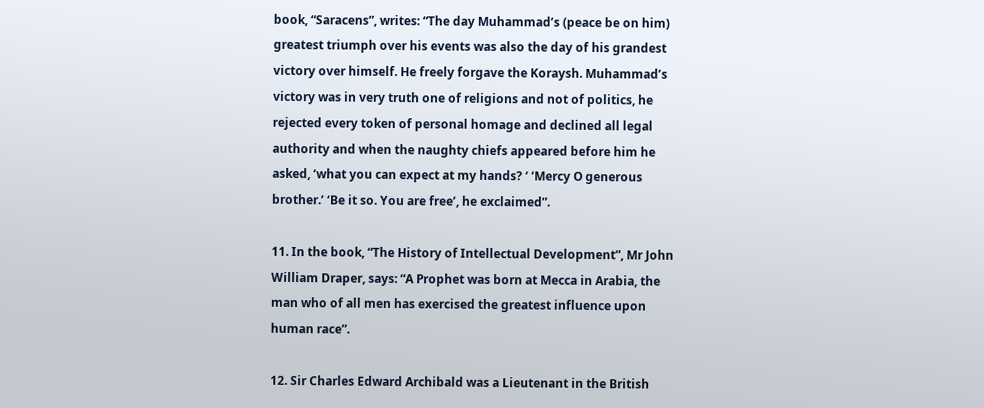book, “Saracens”, writes: “The day Muhammad’s (peace be on him) greatest triumph over his events was also the day of his grandest victory over himself. He freely forgave the Koraysh. Muhammad’s victory was in very truth one of religions and not of politics, he rejected every token of personal homage and declined all legal authority and when the naughty chiefs appeared before him he asked, ‘what you can expect at my hands? ‘ ‘Mercy O generous brother.’ ‘Be it so. You are free’, he exclaimed”.

11. In the book, “The History of Intellectual Development”, Mr John William Draper, says: “A Prophet was born at Mecca in Arabia, the man who of all men has exercised the greatest influence upon human race”.

12. Sir Charles Edward Archibald was a Lieutenant in the British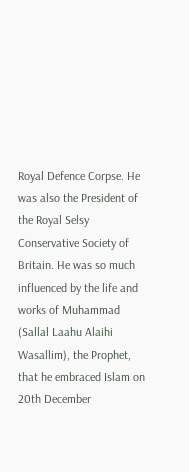Royal Defence Corpse. He was also the President of the Royal Selsy Conservative Society of Britain. He was so much influenced by the life and works of Muhammad (Sallal Laahu Alaihi Wasallim), the Prophet, that he embraced Islam on 20th December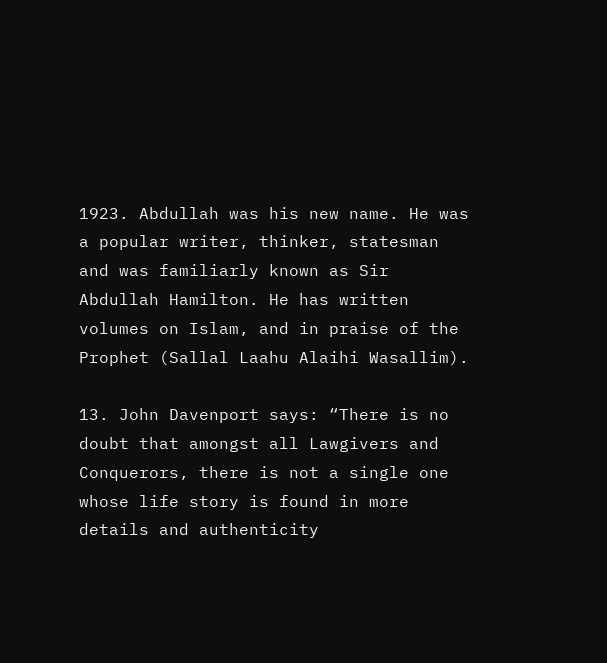1923. Abdullah was his new name. He was a popular writer, thinker, statesman and was familiarly known as Sir Abdullah Hamilton. He has written volumes on Islam, and in praise of the Prophet (Sallal Laahu Alaihi Wasallim).

13. John Davenport says: “There is no doubt that amongst all Lawgivers and Conquerors, there is not a single one whose life story is found in more details and authenticity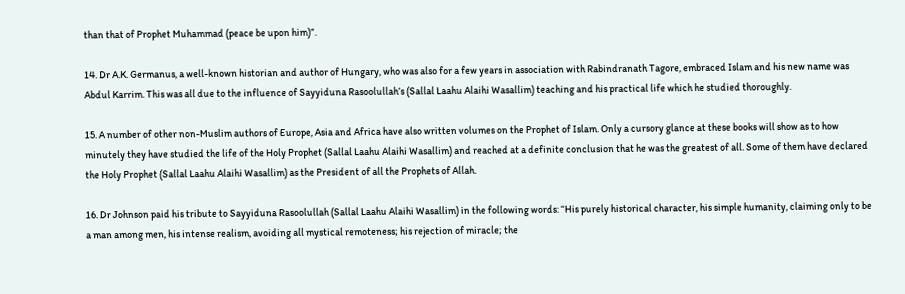than that of Prophet Muhammad (peace be upon him)”.

14. Dr A.K. Germanus, a well-known historian and author of Hungary, who was also for a few years in association with Rabindranath Tagore, embraced Islam and his new name was Abdul Karrim. This was all due to the influence of Sayyiduna Rasoolullah’s (Sallal Laahu Alaihi Wasallim) teaching and his practical life which he studied thoroughly.

15. A number of other non-Muslim authors of Europe, Asia and Africa have also written volumes on the Prophet of Islam. Only a cursory glance at these books will show as to how minutely they have studied the life of the Holy Prophet (Sallal Laahu Alaihi Wasallim) and reached at a definite conclusion that he was the greatest of all. Some of them have declared the Holy Prophet (Sallal Laahu Alaihi Wasallim) as the President of all the Prophets of Allah.

16. Dr Johnson paid his tribute to Sayyiduna Rasoolullah (Sallal Laahu Alaihi Wasallim) in the following words: “His purely historical character, his simple humanity, claiming only to be a man among men, his intense realism, avoiding all mystical remoteness; his rejection of miracle; the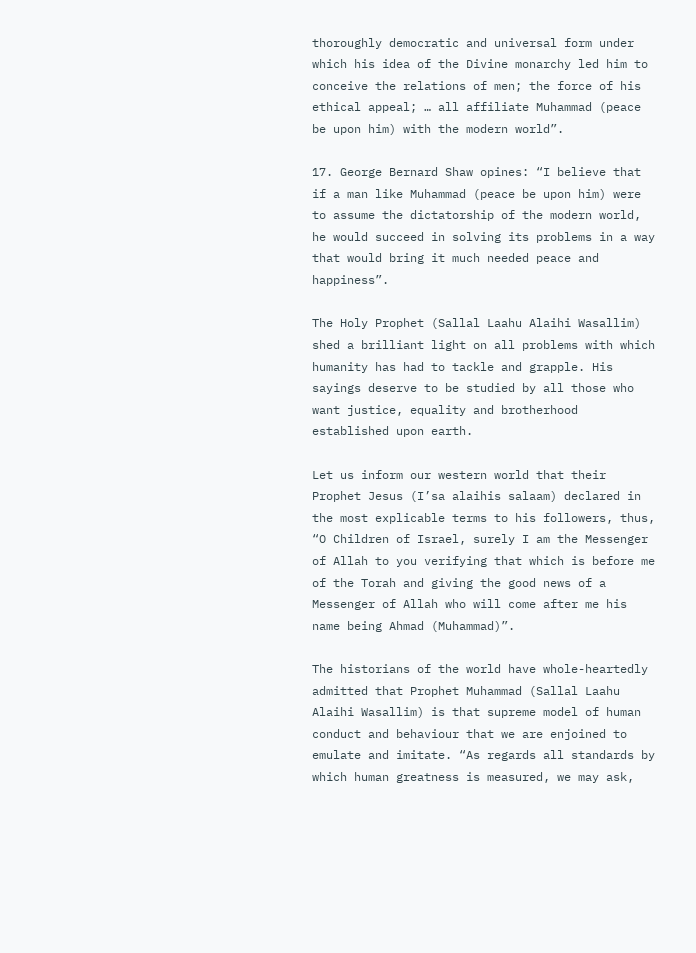thoroughly democratic and universal form under which his idea of the Divine monarchy led him to conceive the relations of men; the force of his ethical appeal; … all affiliate Muhammad (peace be upon him) with the modern world”.

17. George Bernard Shaw opines: “I believe that if a man like Muhammad (peace be upon him) were to assume the dictatorship of the modern world, he would succeed in solving its problems in a way that would bring it much needed peace and happiness”.

The Holy Prophet (Sallal Laahu Alaihi Wasallim) shed a brilliant light on all problems with which humanity has had to tackle and grapple. His sayings deserve to be studied by all those who want justice, equality and brotherhood established upon earth.

Let us inform our western world that their Prophet Jesus (I’sa alaihis salaam) declared in the most explicable terms to his followers, thus, “O Children of Israel, surely I am the Messenger of Allah to you verifying that which is before me of the Torah and giving the good news of a Messenger of Allah who will come after me his name being Ahmad (Muhammad)”.

The historians of the world have whole-heartedly admitted that Prophet Muhammad (Sallal Laahu Alaihi Wasallim) is that supreme model of human conduct and behaviour that we are enjoined to emulate and imitate. “As regards all standards by which human greatness is measured, we may ask,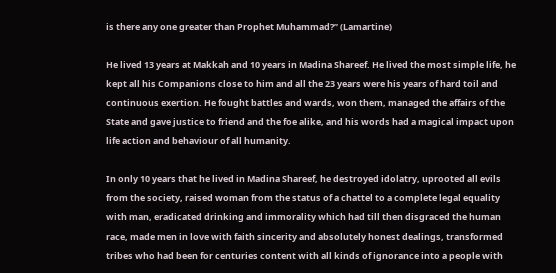is there any one greater than Prophet Muhammad?” (Lamartine)

He lived 13 years at Makkah and 10 years in Madina Shareef. He lived the most simple life, he kept all his Companions close to him and all the 23 years were his years of hard toil and continuous exertion. He fought battles and wards, won them, managed the affairs of the State and gave justice to friend and the foe alike, and his words had a magical impact upon life action and behaviour of all humanity.

In only 10 years that he lived in Madina Shareef, he destroyed idolatry, uprooted all evils from the society, raised woman from the status of a chattel to a complete legal equality with man, eradicated drinking and immorality which had till then disgraced the human race, made men in love with faith sincerity and absolutely honest dealings, transformed tribes who had been for centuries content with all kinds of ignorance into a people with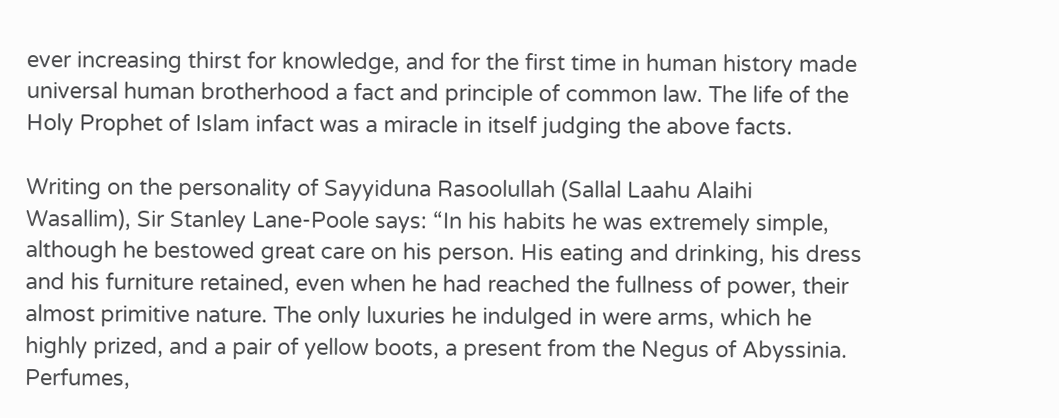ever increasing thirst for knowledge, and for the first time in human history made universal human brotherhood a fact and principle of common law. The life of the Holy Prophet of Islam infact was a miracle in itself judging the above facts.

Writing on the personality of Sayyiduna Rasoolullah (Sallal Laahu Alaihi Wasallim), Sir Stanley Lane-Poole says: “In his habits he was extremely simple, although he bestowed great care on his person. His eating and drinking, his dress and his furniture retained, even when he had reached the fullness of power, their almost primitive nature. The only luxuries he indulged in were arms, which he highly prized, and a pair of yellow boots, a present from the Negus of Abyssinia. Perfumes,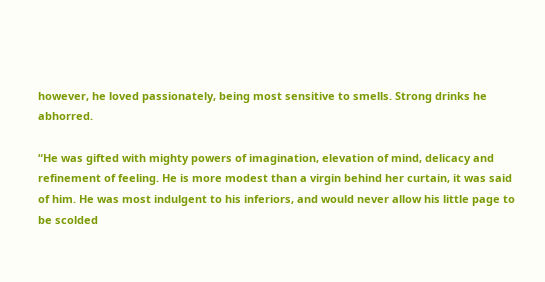however, he loved passionately, being most sensitive to smells. Strong drinks he abhorred.

“He was gifted with mighty powers of imagination, elevation of mind, delicacy and refinement of feeling. He is more modest than a virgin behind her curtain, it was said of him. He was most indulgent to his inferiors, and would never allow his little page to be scolded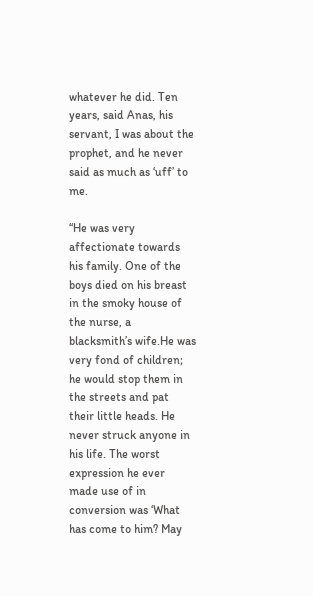whatever he did. Ten years, said Anas, his servant, I was about the prophet, and he never said as much as ‘uff’ to me.

“He was very affectionate towards his family. One of the boys died on his breast in the smoky house of the nurse, a blacksmith’s wife.He was very fond of children; he would stop them in the streets and pat their little heads. He never struck anyone in his life. The worst expression he ever made use of in conversion was ‘What has come to him? May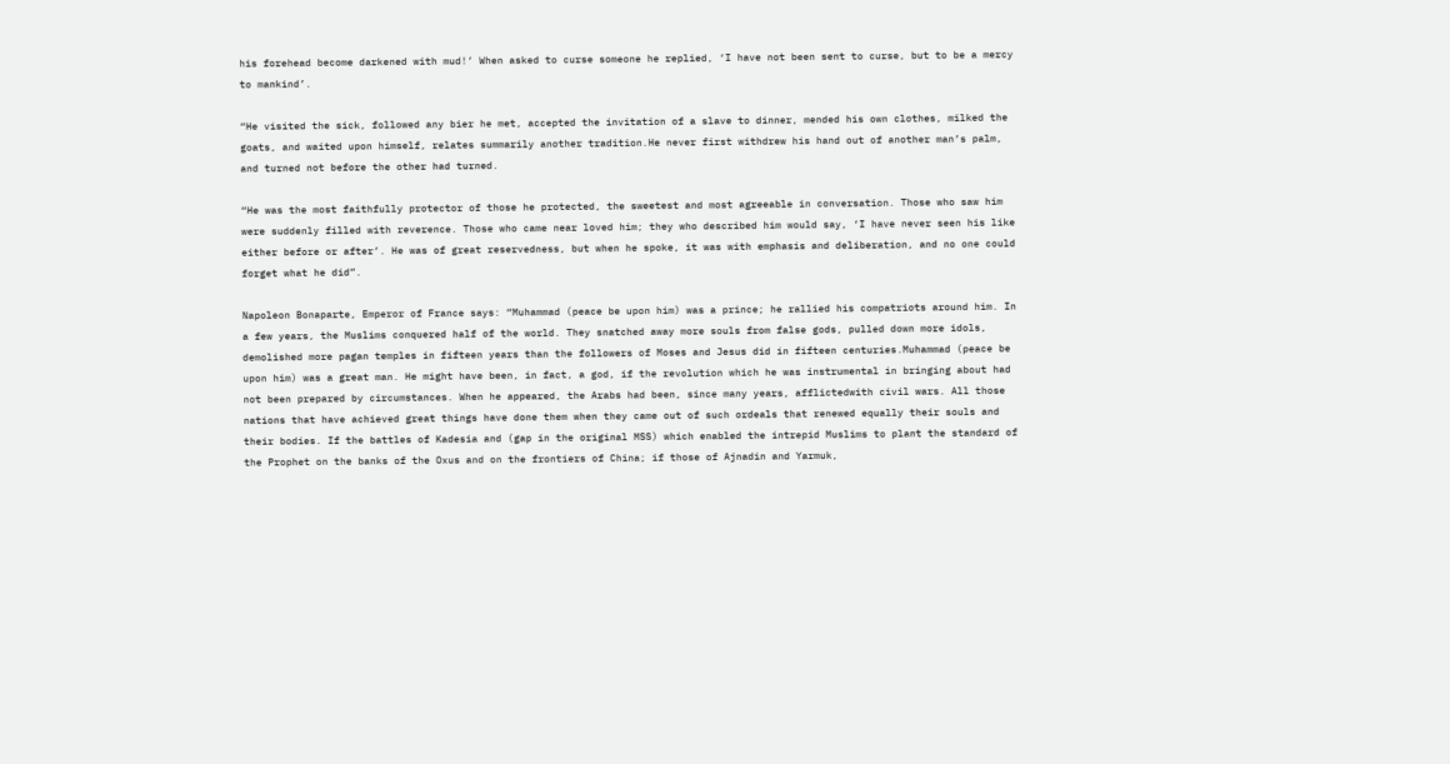his forehead become darkened with mud!’ When asked to curse someone he replied, ‘I have not been sent to curse, but to be a mercy to mankind’.

“He visited the sick, followed any bier he met, accepted the invitation of a slave to dinner, mended his own clothes, milked the goats, and waited upon himself, relates summarily another tradition.He never first withdrew his hand out of another man’s palm, and turned not before the other had turned.

“He was the most faithfully protector of those he protected, the sweetest and most agreeable in conversation. Those who saw him were suddenly filled with reverence. Those who came near loved him; they who described him would say, ‘I have never seen his like either before or after’. He was of great reservedness, but when he spoke, it was with emphasis and deliberation, and no one could forget what he did”.

Napoleon Bonaparte, Emperor of France says: “Muhammad (peace be upon him) was a prince; he rallied his compatriots around him. In a few years, the Muslims conquered half of the world. They snatched away more souls from false gods, pulled down more idols, demolished more pagan temples in fifteen years than the followers of Moses and Jesus did in fifteen centuries.Muhammad (peace be upon him) was a great man. He might have been, in fact, a god, if the revolution which he was instrumental in bringing about had not been prepared by circumstances. When he appeared, the Arabs had been, since many years, afflictedwith civil wars. All those nations that have achieved great things have done them when they came out of such ordeals that renewed equally their souls and their bodies. If the battles of Kadesia and (gap in the original MSS) which enabled the intrepid Muslims to plant the standard of the Prophet on the banks of the Oxus and on the frontiers of China; if those of Ajnadin and Yarmuk,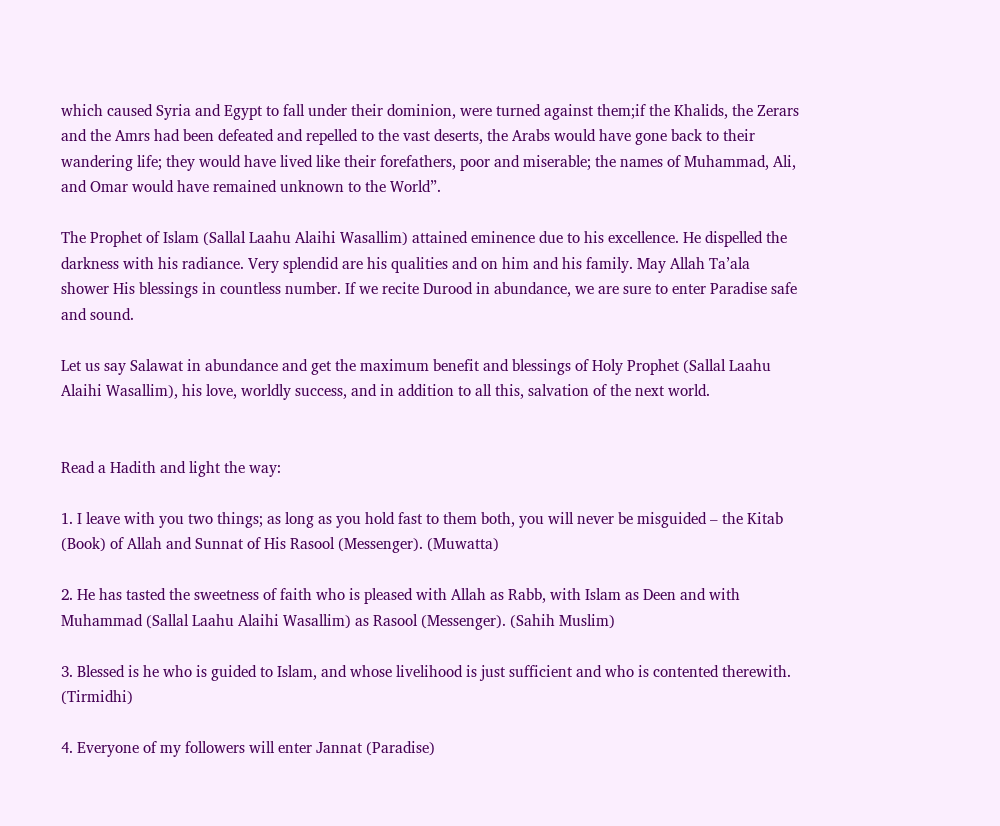which caused Syria and Egypt to fall under their dominion, were turned against them;if the Khalids, the Zerars and the Amrs had been defeated and repelled to the vast deserts, the Arabs would have gone back to their wandering life; they would have lived like their forefathers, poor and miserable; the names of Muhammad, Ali, and Omar would have remained unknown to the World”.

The Prophet of Islam (Sallal Laahu Alaihi Wasallim) attained eminence due to his excellence. He dispelled the darkness with his radiance. Very splendid are his qualities and on him and his family. May Allah Ta’ala shower His blessings in countless number. If we recite Durood in abundance, we are sure to enter Paradise safe and sound.

Let us say Salawat in abundance and get the maximum benefit and blessings of Holy Prophet (Sallal Laahu Alaihi Wasallim), his love, worldly success, and in addition to all this, salvation of the next world.


Read a Hadith and light the way:

1. I leave with you two things; as long as you hold fast to them both, you will never be misguided – the Kitab (Book) of Allah and Sunnat of His Rasool (Messenger). (Muwatta)

2. He has tasted the sweetness of faith who is pleased with Allah as Rabb, with Islam as Deen and with Muhammad (Sallal Laahu Alaihi Wasallim) as Rasool (Messenger). (Sahih Muslim)

3. Blessed is he who is guided to Islam, and whose livelihood is just sufficient and who is contented therewith. (Tirmidhi)

4. Everyone of my followers will enter Jannat (Paradise)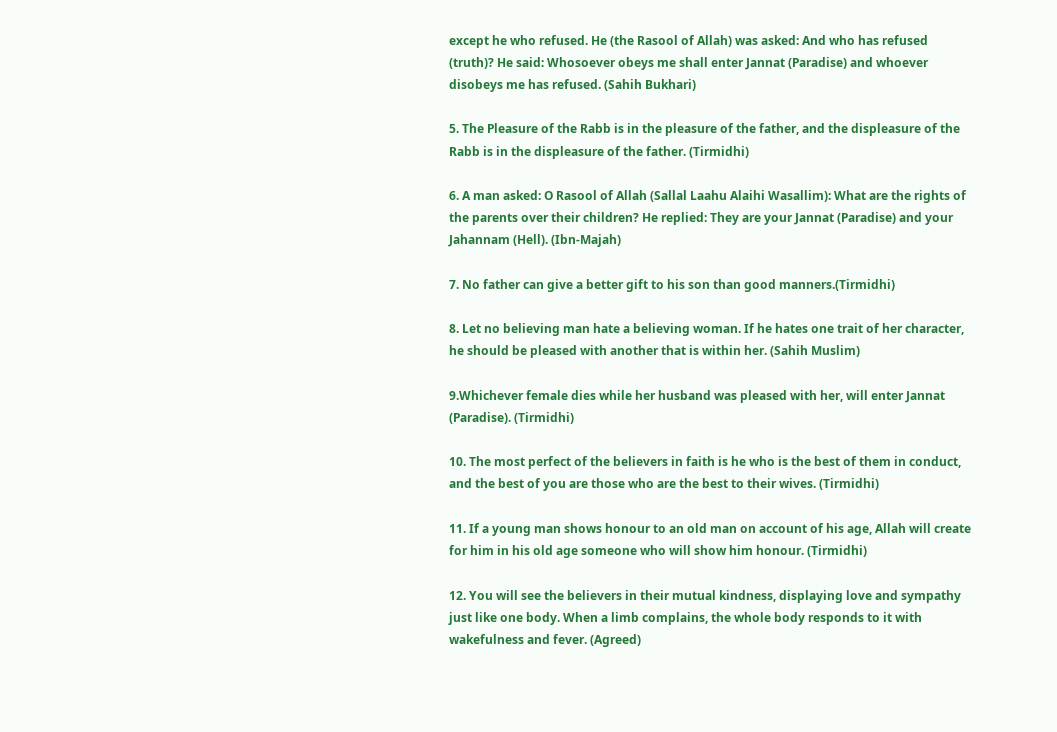except he who refused. He (the Rasool of Allah) was asked: And who has refused (truth)? He said: Whosoever obeys me shall enter Jannat (Paradise) and whoever disobeys me has refused. (Sahih Bukhari)

5. The Pleasure of the Rabb is in the pleasure of the father, and the displeasure of the Rabb is in the displeasure of the father. (Tirmidhi)

6. A man asked: O Rasool of Allah (Sallal Laahu Alaihi Wasallim): What are the rights of the parents over their children? He replied: They are your Jannat (Paradise) and your Jahannam (Hell). (Ibn-Majah)

7. No father can give a better gift to his son than good manners.(Tirmidhi)

8. Let no believing man hate a believing woman. If he hates one trait of her character, he should be pleased with another that is within her. (Sahih Muslim)

9.Whichever female dies while her husband was pleased with her, will enter Jannat (Paradise). (Tirmidhi)

10. The most perfect of the believers in faith is he who is the best of them in conduct, and the best of you are those who are the best to their wives. (Tirmidhi)

11. If a young man shows honour to an old man on account of his age, Allah will create for him in his old age someone who will show him honour. (Tirmidhi)

12. You will see the believers in their mutual kindness, displaying love and sympathy just like one body. When a limb complains, the whole body responds to it with wakefulness and fever. (Agreed)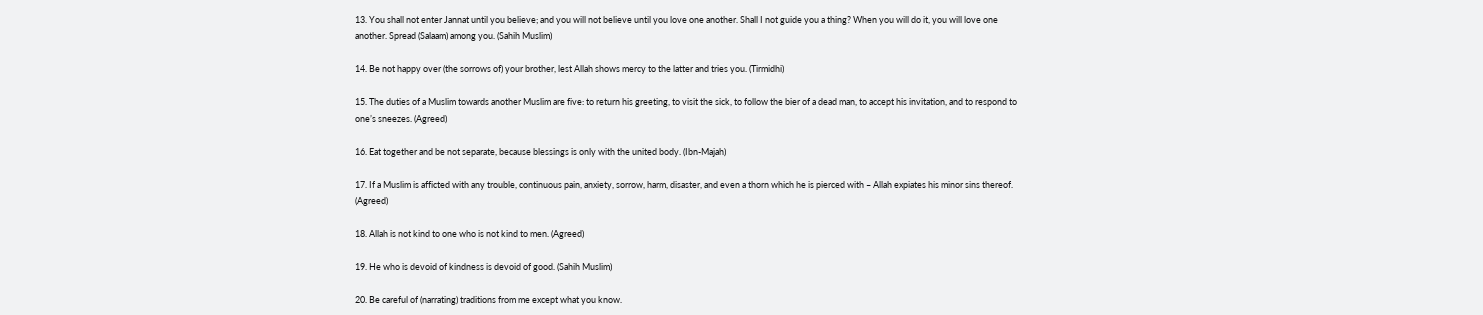13. You shall not enter Jannat until you believe; and you will not believe until you love one another. Shall I not guide you a thing? When you will do it, you will love one another. Spread (Salaam) among you. (Sahih Muslim)

14. Be not happy over (the sorrows of) your brother, lest Allah shows mercy to the latter and tries you. (Tirmidhi)

15. The duties of a Muslim towards another Muslim are five: to return his greeting, to visit the sick, to follow the bier of a dead man, to accept his invitation, and to respond to one’s sneezes. (Agreed)

16. Eat together and be not separate, because blessings is only with the united body. (Ibn-Majah)

17. If a Muslim is afficted with any trouble, continuous pain, anxiety, sorrow, harm, disaster, and even a thorn which he is pierced with – Allah expiates his minor sins thereof. (Agreed)

18. Allah is not kind to one who is not kind to men. (Agreed)

19. He who is devoid of kindness is devoid of good. (Sahih Muslim)

20. Be careful of (narrating) traditions from me except what you know.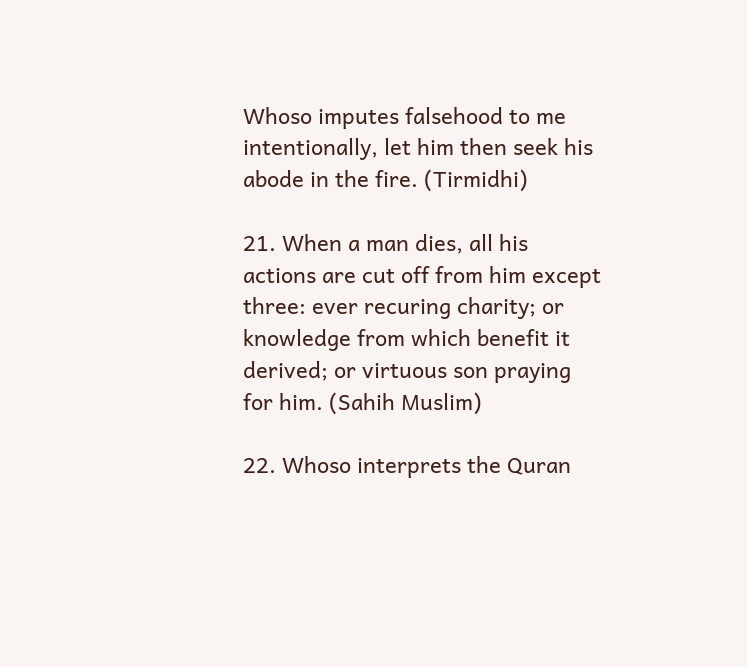Whoso imputes falsehood to me intentionally, let him then seek his abode in the fire. (Tirmidhi)

21. When a man dies, all his actions are cut off from him except three: ever recuring charity; or knowledge from which benefit it derived; or virtuous son praying for him. (Sahih Muslim)

22. Whoso interprets the Quran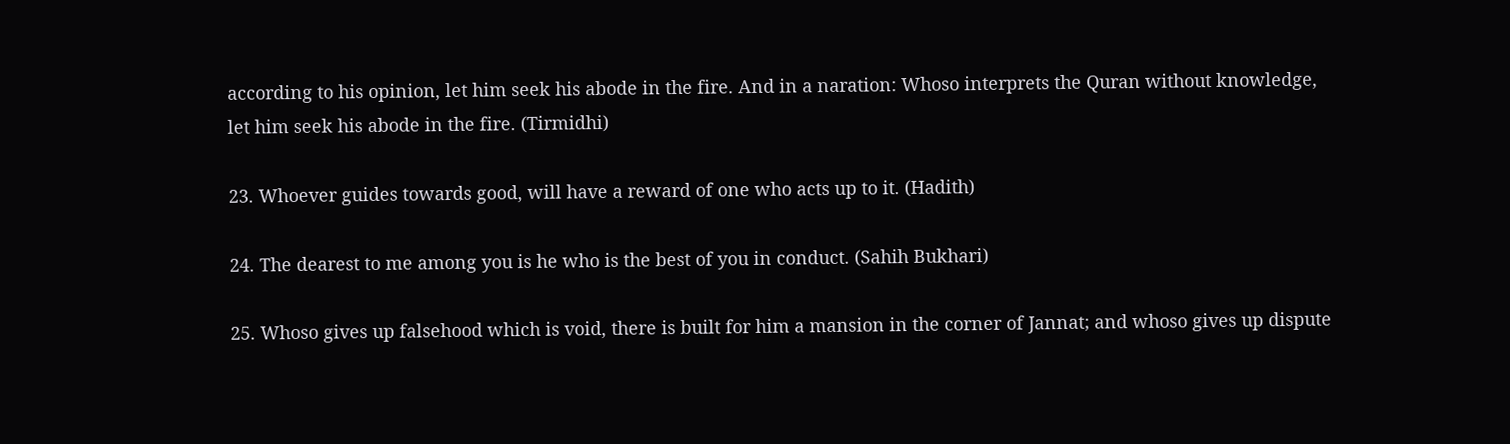according to his opinion, let him seek his abode in the fire. And in a naration: Whoso interprets the Quran without knowledge, let him seek his abode in the fire. (Tirmidhi)

23. Whoever guides towards good, will have a reward of one who acts up to it. (Hadith)

24. The dearest to me among you is he who is the best of you in conduct. (Sahih Bukhari)

25. Whoso gives up falsehood which is void, there is built for him a mansion in the corner of Jannat; and whoso gives up dispute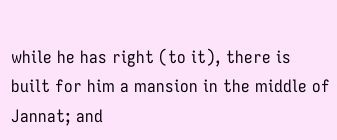while he has right (to it), there is built for him a mansion in the middle of Jannat; and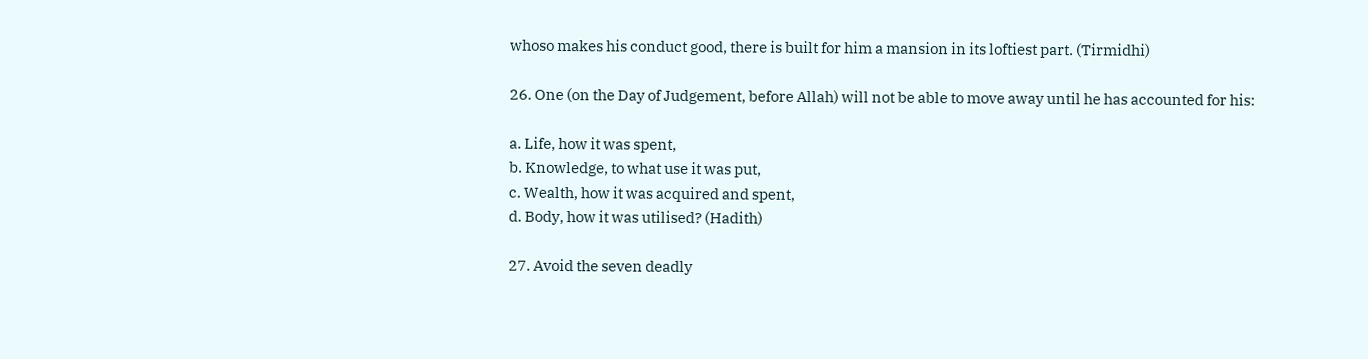whoso makes his conduct good, there is built for him a mansion in its loftiest part. (Tirmidhi)

26. One (on the Day of Judgement, before Allah) will not be able to move away until he has accounted for his:

a. Life, how it was spent,
b. Knowledge, to what use it was put,
c. Wealth, how it was acquired and spent,
d. Body, how it was utilised? (Hadith)

27. Avoid the seven deadly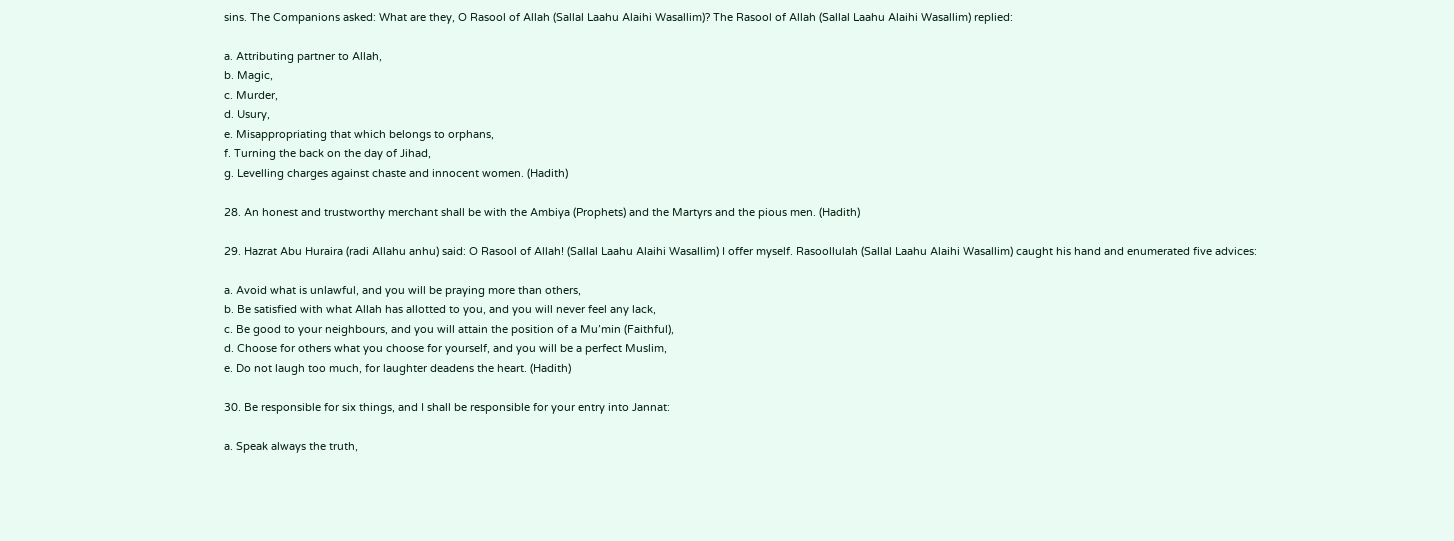sins. The Companions asked: What are they, O Rasool of Allah (Sallal Laahu Alaihi Wasallim)? The Rasool of Allah (Sallal Laahu Alaihi Wasallim) replied:

a. Attributing partner to Allah,
b. Magic,
c. Murder,
d. Usury,
e. Misappropriating that which belongs to orphans,
f. Turning the back on the day of Jihad,
g. Levelling charges against chaste and innocent women. (Hadith)

28. An honest and trustworthy merchant shall be with the Ambiya (Prophets) and the Martyrs and the pious men. (Hadith)

29. Hazrat Abu Huraira (radi Allahu anhu) said: O Rasool of Allah! (Sallal Laahu Alaihi Wasallim) I offer myself. Rasoollulah (Sallal Laahu Alaihi Wasallim) caught his hand and enumerated five advices:

a. Avoid what is unlawful, and you will be praying more than others,
b. Be satisfied with what Allah has allotted to you, and you will never feel any lack,
c. Be good to your neighbours, and you will attain the position of a Mu’min (Faithful),
d. Choose for others what you choose for yourself, and you will be a perfect Muslim,
e. Do not laugh too much, for laughter deadens the heart. (Hadith)

30. Be responsible for six things, and I shall be responsible for your entry into Jannat:

a. Speak always the truth,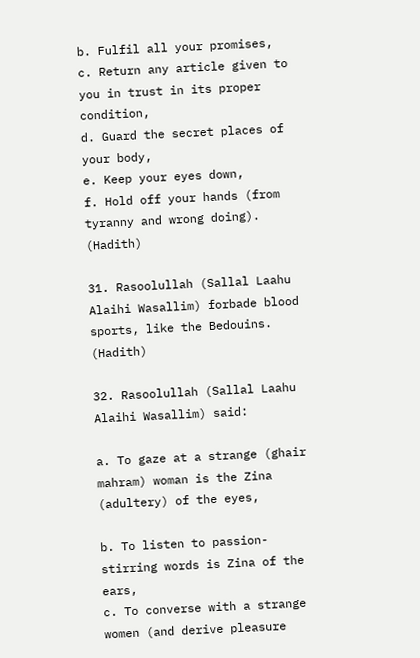b. Fulfil all your promises,
c. Return any article given to you in trust in its proper condition,
d. Guard the secret places of your body,
e. Keep your eyes down,
f. Hold off your hands (from tyranny and wrong doing). (Hadith)

31. Rasoolullah (Sallal Laahu Alaihi Wasallim) forbade blood sports, like the Bedouins. (Hadith)

32. Rasoolullah (Sallal Laahu Alaihi Wasallim) said:

a. To gaze at a strange (ghair mahram) woman is the Zina (adultery) of the eyes,

b. To listen to passion-stirring words is Zina of the ears,
c. To converse with a strange women (and derive pleasure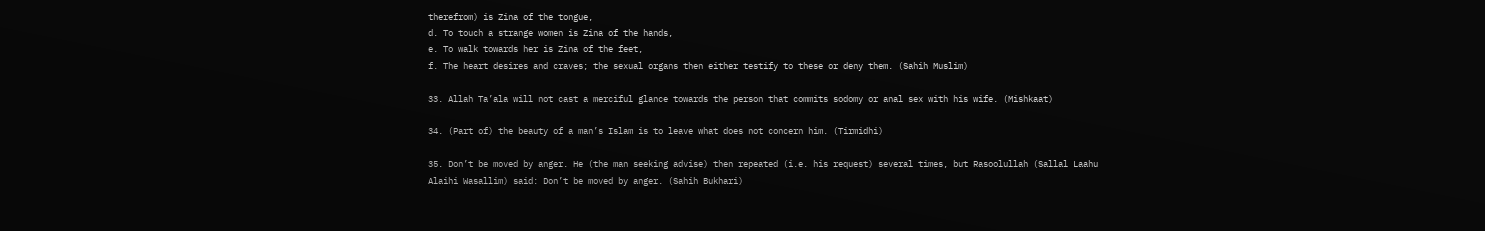therefrom) is Zina of the tongue,
d. To touch a strange women is Zina of the hands,
e. To walk towards her is Zina of the feet,
f. The heart desires and craves; the sexual organs then either testify to these or deny them. (Sahih Muslim)

33. Allah Ta’ala will not cast a merciful glance towards the person that commits sodomy or anal sex with his wife. (Mishkaat)

34. (Part of) the beauty of a man’s Islam is to leave what does not concern him. (Tirmidhi)

35. Don’t be moved by anger. He (the man seeking advise) then repeated (i.e. his request) several times, but Rasoolullah (Sallal Laahu Alaihi Wasallim) said: Don’t be moved by anger. (Sahih Bukhari)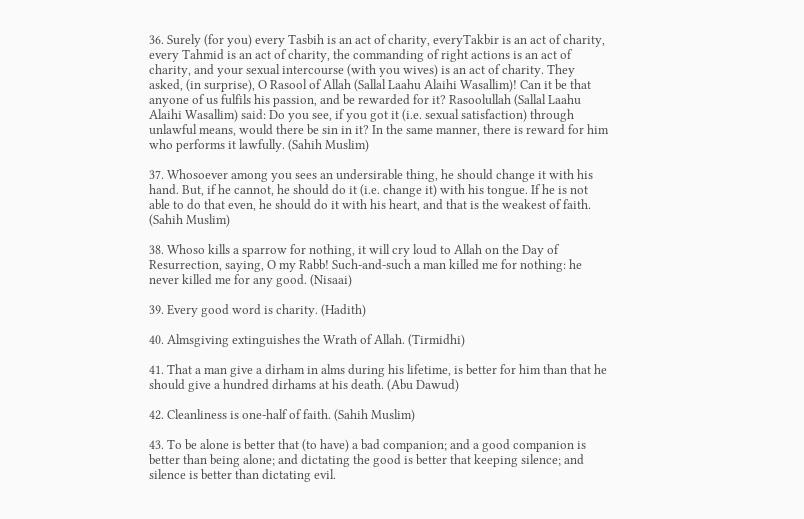36. Surely (for you) every Tasbih is an act of charity, everyTakbir is an act of charity, every Tahmid is an act of charity, the commanding of right actions is an act of charity, and your sexual intercourse (with you wives) is an act of charity. They asked, (in surprise), O Rasool of Allah (Sallal Laahu Alaihi Wasallim)! Can it be that anyone of us fulfils his passion, and be rewarded for it? Rasoolullah (Sallal Laahu Alaihi Wasallim) said: Do you see, if you got it (i.e. sexual satisfaction) through unlawful means, would there be sin in it? In the same manner, there is reward for him who performs it lawfully. (Sahih Muslim)

37. Whosoever among you sees an undersirable thing, he should change it with his hand. But, if he cannot, he should do it (i.e. change it) with his tongue. If he is not able to do that even, he should do it with his heart, and that is the weakest of faith. (Sahih Muslim)

38. Whoso kills a sparrow for nothing, it will cry loud to Allah on the Day of Resurrection, saying, O my Rabb! Such-and-such a man killed me for nothing: he never killed me for any good. (Nisaai)

39. Every good word is charity. (Hadith)

40. Almsgiving extinguishes the Wrath of Allah. (Tirmidhi)

41. That a man give a dirham in alms during his lifetime, is better for him than that he should give a hundred dirhams at his death. (Abu Dawud)

42. Cleanliness is one-half of faith. (Sahih Muslim)

43. To be alone is better that (to have) a bad companion; and a good companion is better than being alone; and dictating the good is better that keeping silence; and silence is better than dictating evil.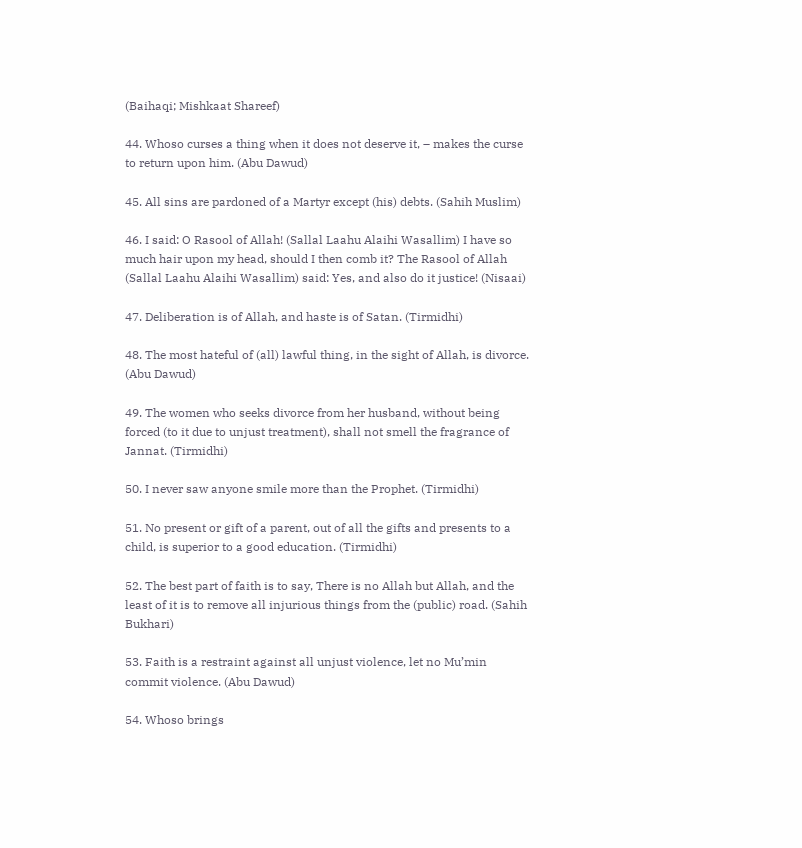(Baihaqi; Mishkaat Shareef)

44. Whoso curses a thing when it does not deserve it, – makes the curse to return upon him. (Abu Dawud)

45. All sins are pardoned of a Martyr except (his) debts. (Sahih Muslim)

46. I said: O Rasool of Allah! (Sallal Laahu Alaihi Wasallim) I have so much hair upon my head, should I then comb it? The Rasool of Allah (Sallal Laahu Alaihi Wasallim) said: Yes, and also do it justice! (Nisaai)

47. Deliberation is of Allah, and haste is of Satan. (Tirmidhi)

48. The most hateful of (all) lawful thing, in the sight of Allah, is divorce. (Abu Dawud)

49. The women who seeks divorce from her husband, without being forced (to it due to unjust treatment), shall not smell the fragrance of Jannat. (Tirmidhi)

50. I never saw anyone smile more than the Prophet. (Tirmidhi)

51. No present or gift of a parent, out of all the gifts and presents to a child, is superior to a good education. (Tirmidhi)

52. The best part of faith is to say, There is no Allah but Allah, and the least of it is to remove all injurious things from the (public) road. (Sahih Bukhari)

53. Faith is a restraint against all unjust violence, let no Mu’min commit violence. (Abu Dawud)

54. Whoso brings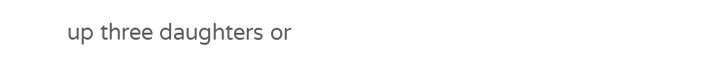up three daughters or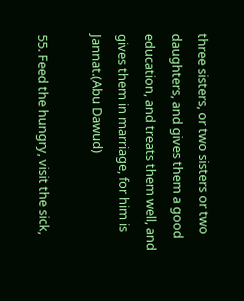three sisters, or two sisters or two daughters, and gives them a good education, and treats them well, and gives them in marriage, for him is Jannat.(Abu Dawud)

55. Feed the hungry, visit the sick,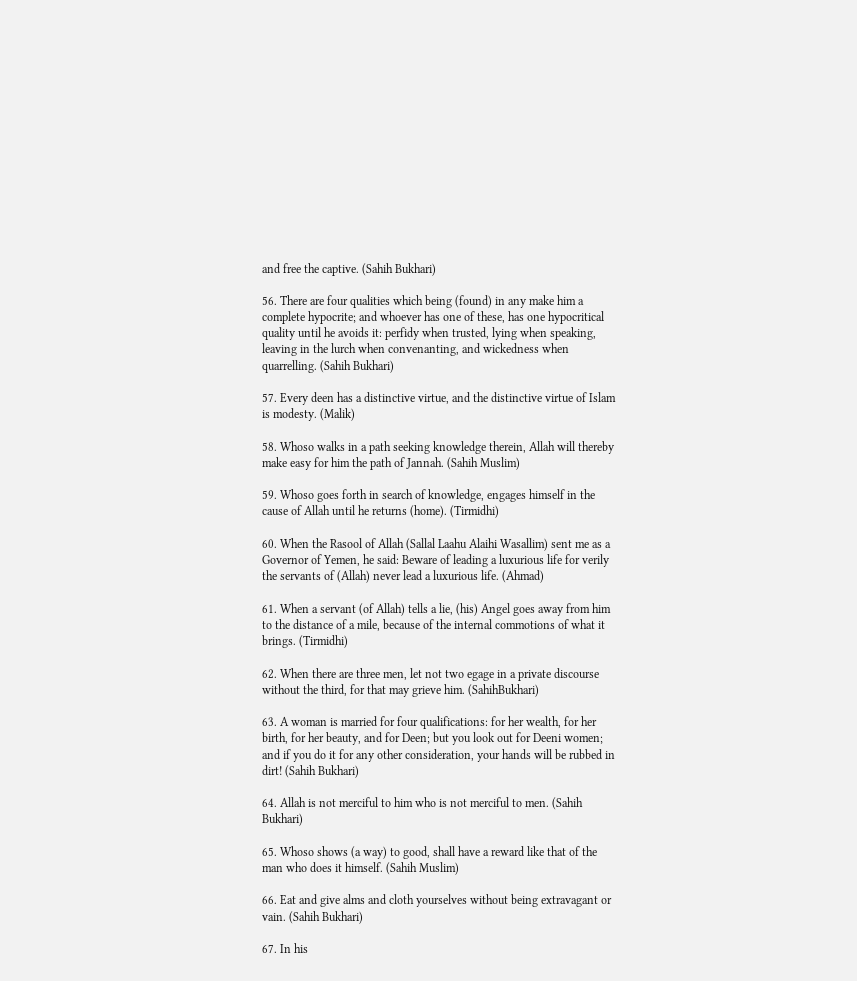and free the captive. (Sahih Bukhari)

56. There are four qualities which being (found) in any make him a complete hypocrite; and whoever has one of these, has one hypocritical quality until he avoids it: perfidy when trusted, lying when speaking, leaving in the lurch when convenanting, and wickedness when quarrelling. (Sahih Bukhari)

57. Every deen has a distinctive virtue, and the distinctive virtue of Islam is modesty. (Malik)

58. Whoso walks in a path seeking knowledge therein, Allah will thereby make easy for him the path of Jannah. (Sahih Muslim)

59. Whoso goes forth in search of knowledge, engages himself in the cause of Allah until he returns (home). (Tirmidhi)

60. When the Rasool of Allah (Sallal Laahu Alaihi Wasallim) sent me as a Governor of Yemen, he said: Beware of leading a luxurious life for verily the servants of (Allah) never lead a luxurious life. (Ahmad)

61. When a servant (of Allah) tells a lie, (his) Angel goes away from him to the distance of a mile, because of the internal commotions of what it brings. (Tirmidhi)

62. When there are three men, let not two egage in a private discourse without the third, for that may grieve him. (SahihBukhari)

63. A woman is married for four qualifications: for her wealth, for her birth, for her beauty, and for Deen; but you look out for Deeni women; and if you do it for any other consideration, your hands will be rubbed in dirt! (Sahih Bukhari)

64. Allah is not merciful to him who is not merciful to men. (Sahih Bukhari)

65. Whoso shows (a way) to good, shall have a reward like that of the man who does it himself. (Sahih Muslim)

66. Eat and give alms and cloth yourselves without being extravagant or vain. (Sahih Bukhari)

67. In his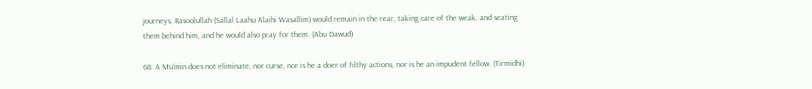journeys, Rasoolullah (Sallal Laahu Alaihi Wasallim) would remain in the rear, taking care of the weak, and seating them behind him, and he would also pray for them. (Abu Dawud)

68. A Mu’min does not eliminate, nor curse, nor is he a doer of filthy actions, nor is he an impudent fellow. (Tirmidhi)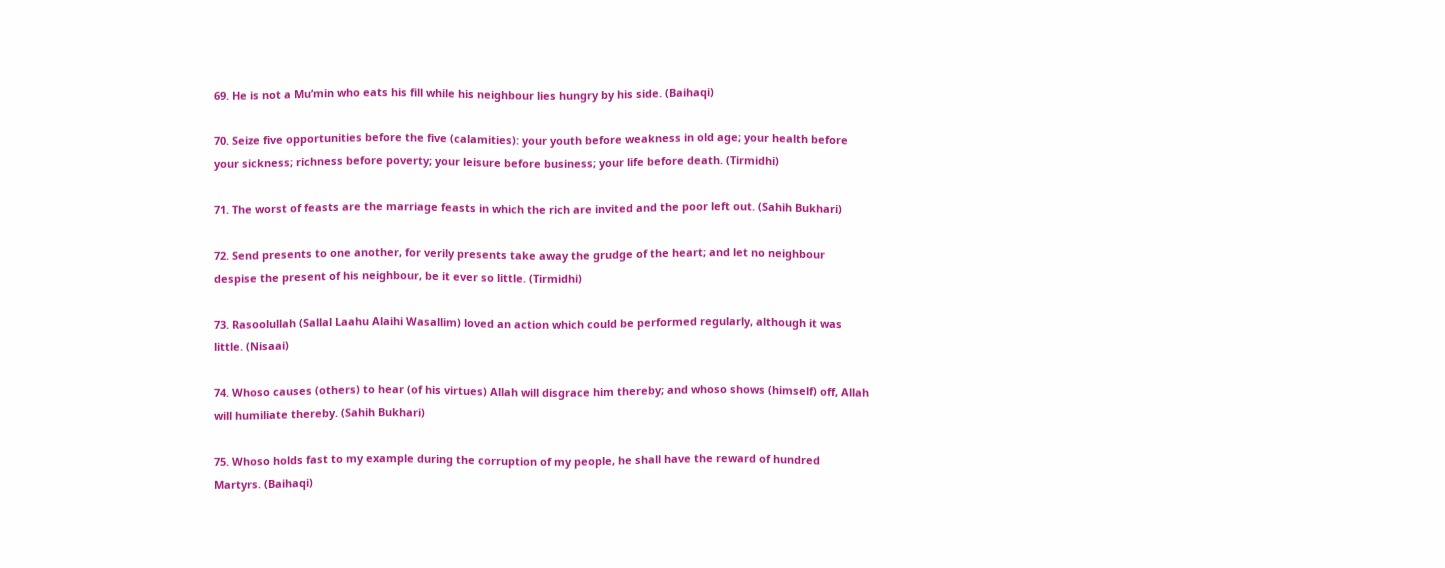69. He is not a Mu’min who eats his fill while his neighbour lies hungry by his side. (Baihaqi)

70. Seize five opportunities before the five (calamities): your youth before weakness in old age; your health before your sickness; richness before poverty; your leisure before business; your life before death. (Tirmidhi)

71. The worst of feasts are the marriage feasts in which the rich are invited and the poor left out. (Sahih Bukhari)

72. Send presents to one another, for verily presents take away the grudge of the heart; and let no neighbour despise the present of his neighbour, be it ever so little. (Tirmidhi)

73. Rasoolullah (Sallal Laahu Alaihi Wasallim) loved an action which could be performed regularly, although it was little. (Nisaai)

74. Whoso causes (others) to hear (of his virtues) Allah will disgrace him thereby; and whoso shows (himself) off, Allah will humiliate thereby. (Sahih Bukhari)

75. Whoso holds fast to my example during the corruption of my people, he shall have the reward of hundred Martyrs. (Baihaqi)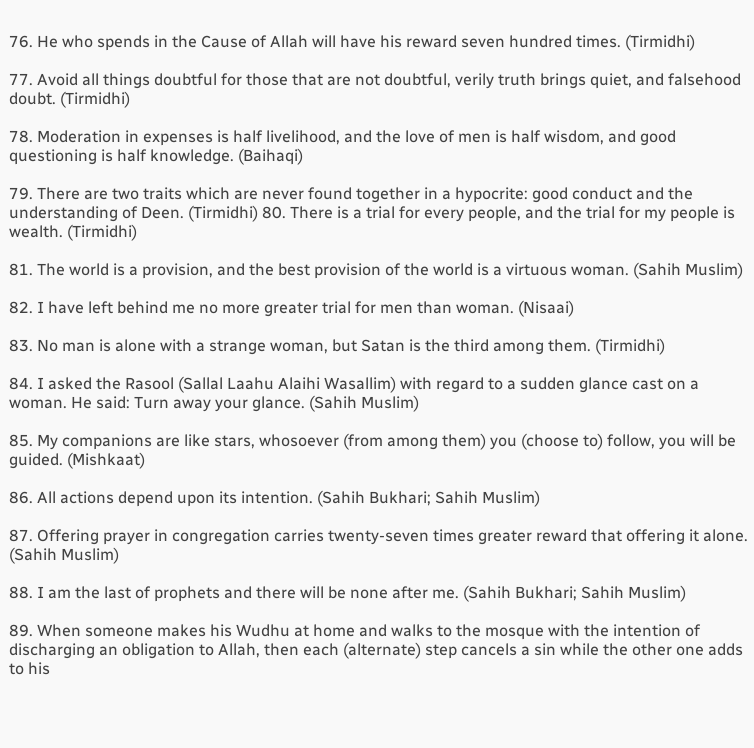76. He who spends in the Cause of Allah will have his reward seven hundred times. (Tirmidhi)

77. Avoid all things doubtful for those that are not doubtful, verily truth brings quiet, and falsehood doubt. (Tirmidhi)

78. Moderation in expenses is half livelihood, and the love of men is half wisdom, and good questioning is half knowledge. (Baihaqi)

79. There are two traits which are never found together in a hypocrite: good conduct and the understanding of Deen. (Tirmidhi) 80. There is a trial for every people, and the trial for my people is wealth. (Tirmidhi)

81. The world is a provision, and the best provision of the world is a virtuous woman. (Sahih Muslim)

82. I have left behind me no more greater trial for men than woman. (Nisaai)

83. No man is alone with a strange woman, but Satan is the third among them. (Tirmidhi)

84. I asked the Rasool (Sallal Laahu Alaihi Wasallim) with regard to a sudden glance cast on a woman. He said: Turn away your glance. (Sahih Muslim)

85. My companions are like stars, whosoever (from among them) you (choose to) follow, you will be guided. (Mishkaat)

86. All actions depend upon its intention. (Sahih Bukhari; Sahih Muslim)

87. Offering prayer in congregation carries twenty-seven times greater reward that offering it alone. (Sahih Muslim)

88. I am the last of prophets and there will be none after me. (Sahih Bukhari; Sahih Muslim)

89. When someone makes his Wudhu at home and walks to the mosque with the intention of discharging an obligation to Allah, then each (alternate) step cancels a sin while the other one adds to his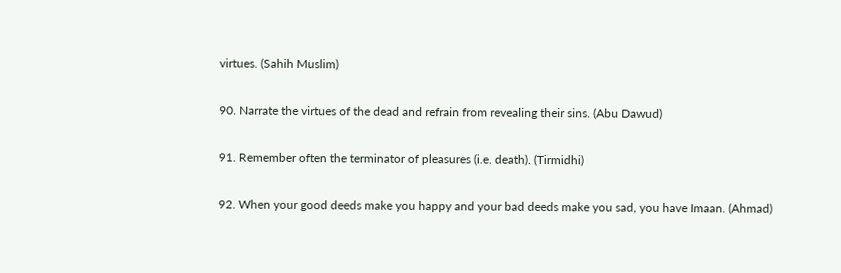virtues. (Sahih Muslim)

90. Narrate the virtues of the dead and refrain from revealing their sins. (Abu Dawud)

91. Remember often the terminator of pleasures (i.e. death). (Tirmidhi)

92. When your good deeds make you happy and your bad deeds make you sad, you have Imaan. (Ahmad)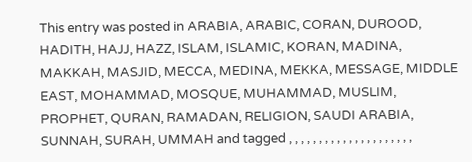This entry was posted in ARABIA, ARABIC, CORAN, DUROOD, HADITH, HAJJ, HAZZ, ISLAM, ISLAMIC, KORAN, MADINA, MAKKAH, MASJID, MECCA, MEDINA, MEKKA, MESSAGE, MIDDLE EAST, MOHAMMAD, MOSQUE, MUHAMMAD, MUSLIM, PROPHET, QURAN, RAMADAN, RELIGION, SAUDI ARABIA, SUNNAH, SURAH, UMMAH and tagged , , , , , , , , , , , , , , , , , , , , ,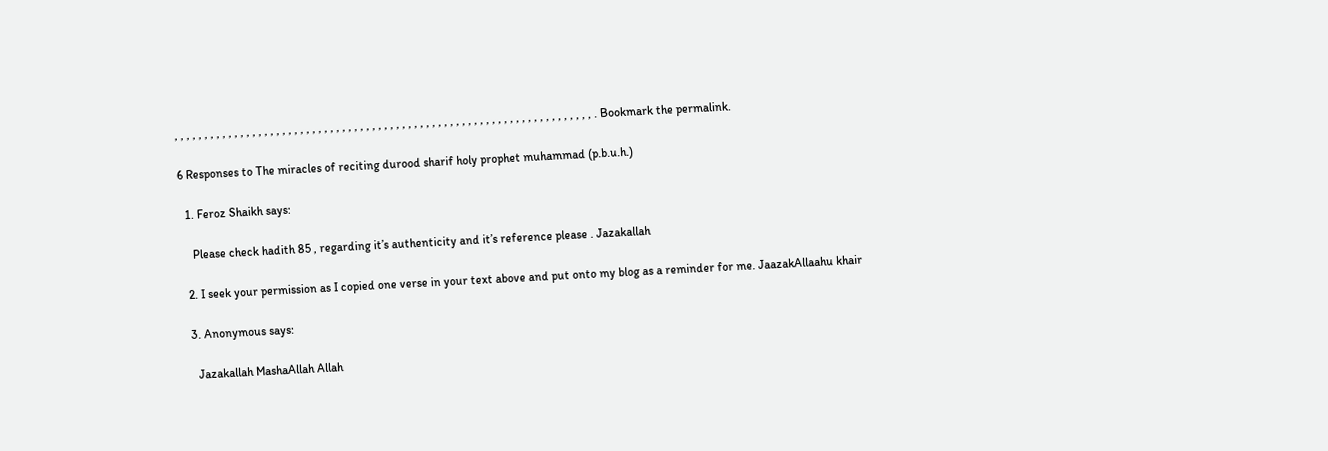, , , , , , , , , , , , , , , , , , , , , , , , , , , , , , , , , , , , , , , , , , , , , , , , , , , , , , , , , , , , , , , , , , , , , , . Bookmark the permalink.

6 Responses to The miracles of reciting durood sharif holy prophet muhammad (p.b.u.h.)

  1. Feroz Shaikh says:

    Please check hadith 85 , regarding it’s authenticity and it’s reference please . Jazakallah

  2. I seek your permission as I copied one verse in your text above and put onto my blog as a reminder for me. JaazakAllaahu khair

  3. Anonymous says:

    Jazakallah MashaAllah Allah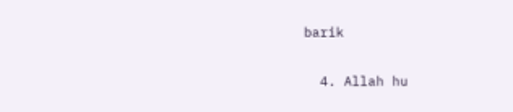barik

  4. Allah hu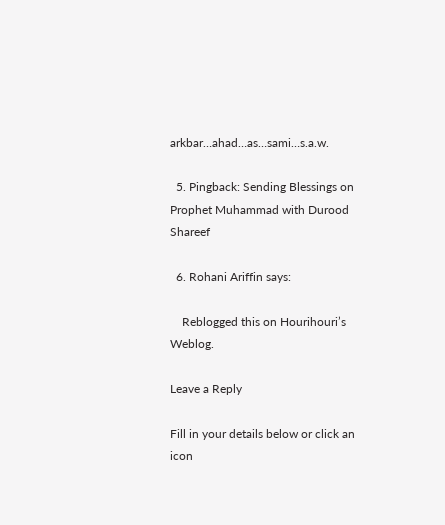arkbar…ahad…as…sami…s.a.w.

  5. Pingback: Sending Blessings on Prophet Muhammad with Durood Shareef

  6. Rohani Ariffin says:

    Reblogged this on Hourihouri’s Weblog.

Leave a Reply

Fill in your details below or click an icon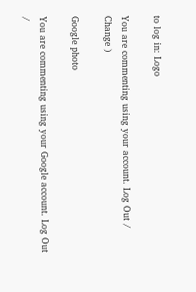to log in: Logo

You are commenting using your account. Log Out /  Change )

Google photo

You are commenting using your Google account. Log Out /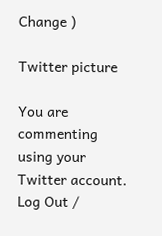Change )

Twitter picture

You are commenting using your Twitter account. Log Out /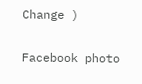Change )

Facebook photo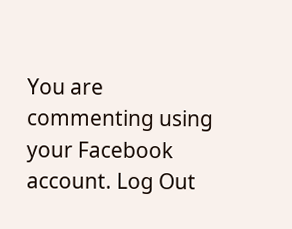You are commenting using your Facebook account. Log Out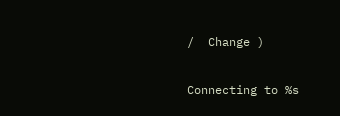/  Change )

Connecting to %s